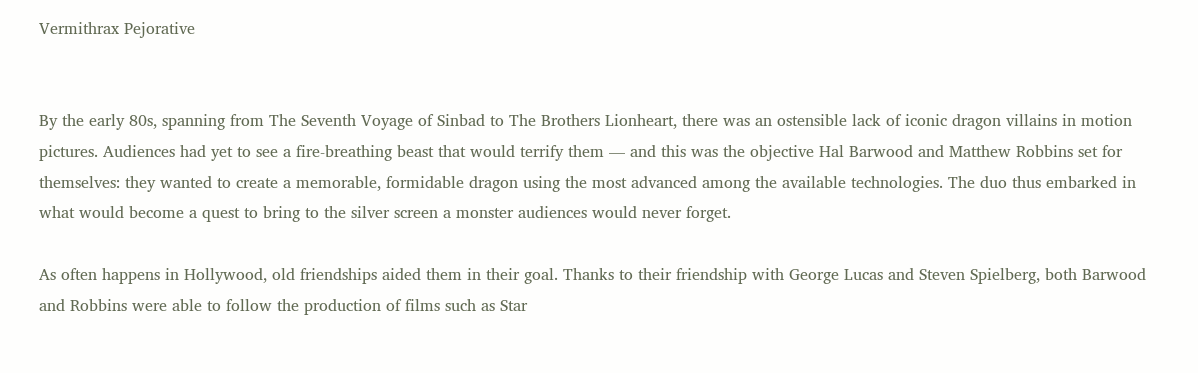Vermithrax Pejorative


By the early 80s, spanning from The Seventh Voyage of Sinbad to The Brothers Lionheart, there was an ostensible lack of iconic dragon villains in motion pictures. Audiences had yet to see a fire-breathing beast that would terrify them — and this was the objective Hal Barwood and Matthew Robbins set for themselves: they wanted to create a memorable, formidable dragon using the most advanced among the available technologies. The duo thus embarked in what would become a quest to bring to the silver screen a monster audiences would never forget.

As often happens in Hollywood, old friendships aided them in their goal. Thanks to their friendship with George Lucas and Steven Spielberg, both Barwood and Robbins were able to follow the production of films such as Star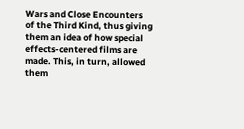Wars and Close Encounters of the Third Kind, thus giving them an idea of how special effects-centered films are made. This, in turn, allowed them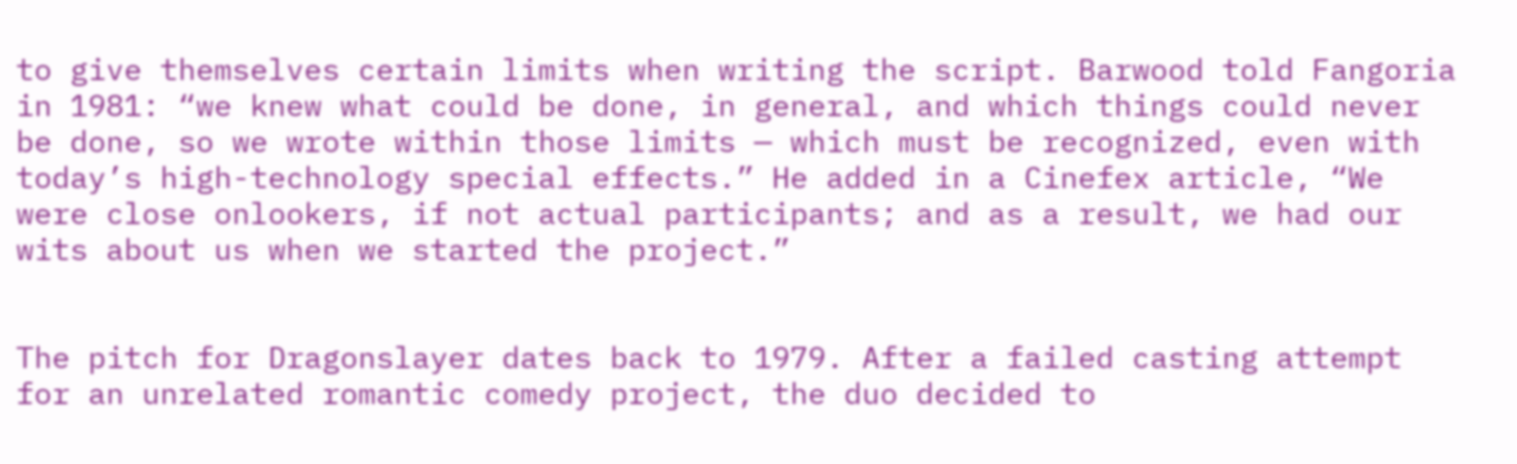to give themselves certain limits when writing the script. Barwood told Fangoria in 1981: “we knew what could be done, in general, and which things could never be done, so we wrote within those limits — which must be recognized, even with today’s high-technology special effects.” He added in a Cinefex article, “We were close onlookers, if not actual participants; and as a result, we had our wits about us when we started the project.”


The pitch for Dragonslayer dates back to 1979. After a failed casting attempt for an unrelated romantic comedy project, the duo decided to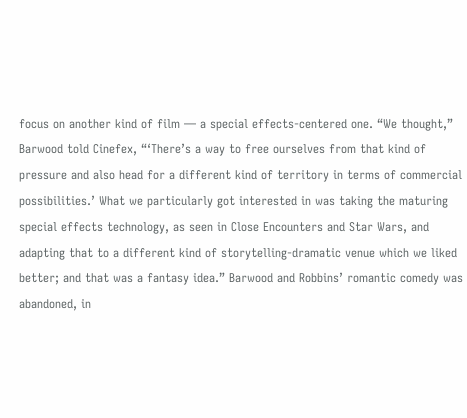focus on another kind of film — a special effects-centered one. “We thought,” Barwood told Cinefex, “‘There’s a way to free ourselves from that kind of pressure and also head for a different kind of territory in terms of commercial possibilities.’ What we particularly got interested in was taking the maturing special effects technology, as seen in Close Encounters and Star Wars, and adapting that to a different kind of storytelling-dramatic venue which we liked better; and that was a fantasy idea.” Barwood and Robbins’ romantic comedy was abandoned, in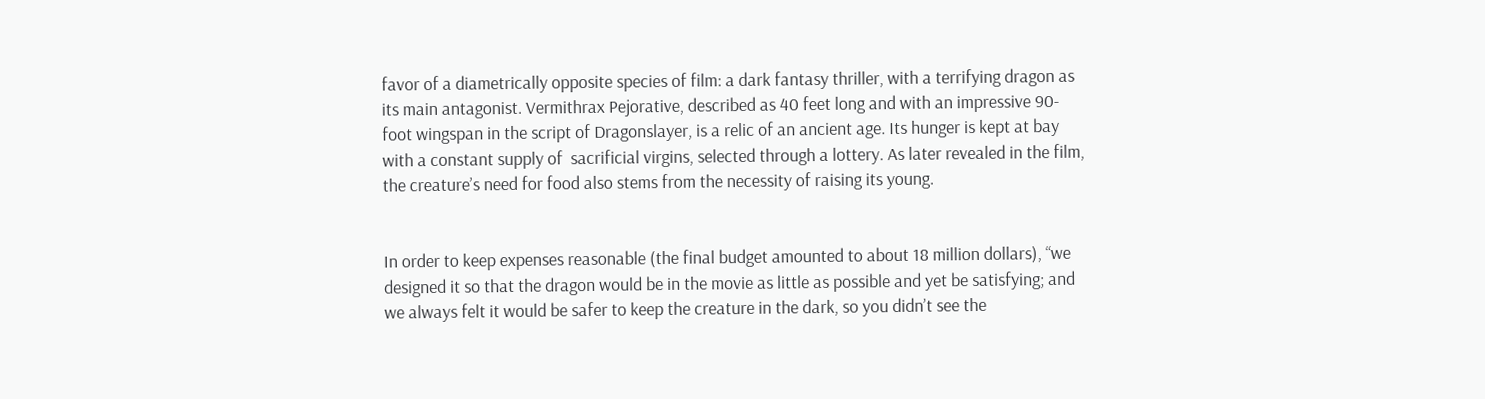favor of a diametrically opposite species of film: a dark fantasy thriller, with a terrifying dragon as its main antagonist. Vermithrax Pejorative, described as 40 feet long and with an impressive 90-foot wingspan in the script of Dragonslayer, is a relic of an ancient age. Its hunger is kept at bay with a constant supply of  sacrificial virgins, selected through a lottery. As later revealed in the film, the creature’s need for food also stems from the necessity of raising its young.


In order to keep expenses reasonable (the final budget amounted to about 18 million dollars), “we designed it so that the dragon would be in the movie as little as possible and yet be satisfying; and we always felt it would be safer to keep the creature in the dark, so you didn’t see the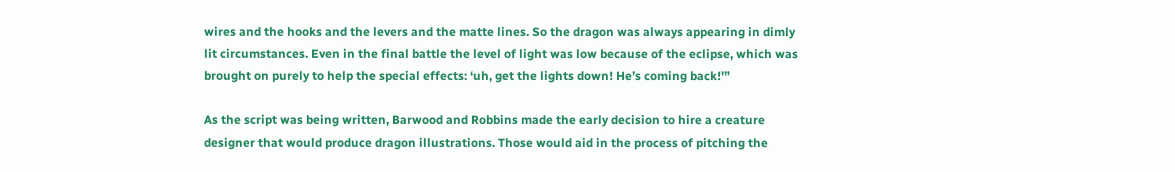wires and the hooks and the levers and the matte lines. So the dragon was always appearing in dimly lit circumstances. Even in the final battle the level of light was low because of the eclipse, which was brought on purely to help the special effects: ‘uh, get the lights down! He’s coming back!'”

As the script was being written, Barwood and Robbins made the early decision to hire a creature designer that would produce dragon illustrations. Those would aid in the process of pitching the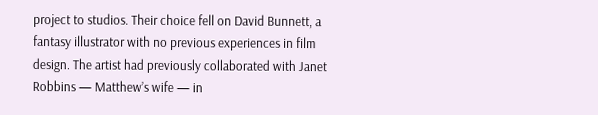project to studios. Their choice fell on David Bunnett, a fantasy illustrator with no previous experiences in film design. The artist had previously collaborated with Janet Robbins — Matthew’s wife — in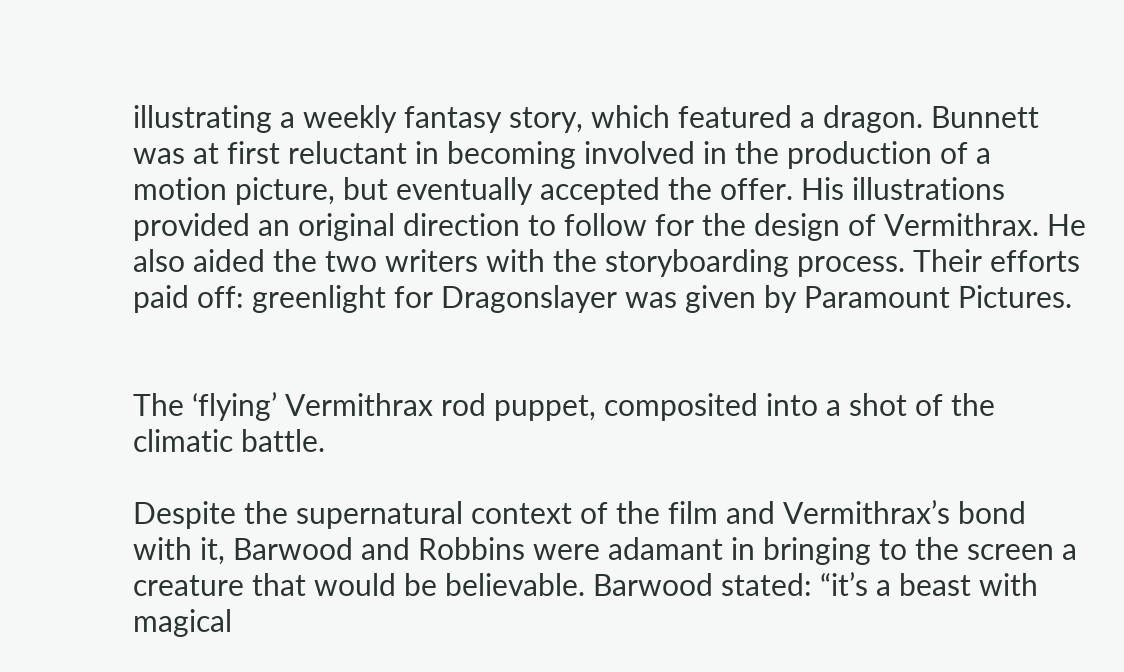illustrating a weekly fantasy story, which featured a dragon. Bunnett was at first reluctant in becoming involved in the production of a motion picture, but eventually accepted the offer. His illustrations provided an original direction to follow for the design of Vermithrax. He also aided the two writers with the storyboarding process. Their efforts paid off: greenlight for Dragonslayer was given by Paramount Pictures.


The ‘flying’ Vermithrax rod puppet, composited into a shot of the climatic battle.

Despite the supernatural context of the film and Vermithrax’s bond with it, Barwood and Robbins were adamant in bringing to the screen a creature that would be believable. Barwood stated: “it’s a beast with magical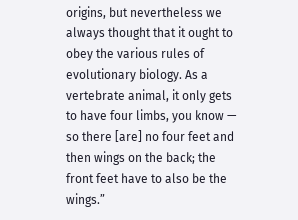origins, but nevertheless we always thought that it ought to obey the various rules of evolutionary biology. As a vertebrate animal, it only gets to have four limbs, you know — so there [are] no four feet and then wings on the back; the front feet have to also be the wings.”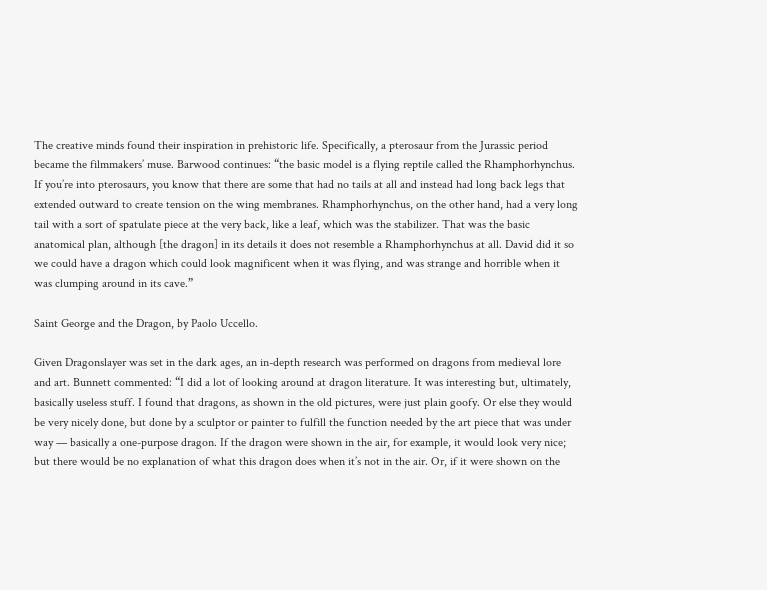The creative minds found their inspiration in prehistoric life. Specifically, a pterosaur from the Jurassic period became the filmmakers’ muse. Barwood continues: “the basic model is a flying reptile called the Rhamphorhynchus. If you’re into pterosaurs, you know that there are some that had no tails at all and instead had long back legs that extended outward to create tension on the wing membranes. Rhamphorhynchus, on the other hand, had a very long tail with a sort of spatulate piece at the very back, like a leaf, which was the stabilizer. That was the basic anatomical plan, although [the dragon] in its details it does not resemble a Rhamphorhynchus at all. David did it so we could have a dragon which could look magnificent when it was flying, and was strange and horrible when it was clumping around in its cave.”

Saint George and the Dragon, by Paolo Uccello.

Given Dragonslayer was set in the dark ages, an in-depth research was performed on dragons from medieval lore and art. Bunnett commented: “I did a lot of looking around at dragon literature. It was interesting but, ultimately, basically useless stuff. I found that dragons, as shown in the old pictures, were just plain goofy. Or else they would be very nicely done, but done by a sculptor or painter to fulfill the function needed by the art piece that was under way — basically a one-purpose dragon. If the dragon were shown in the air, for example, it would look very nice; but there would be no explanation of what this dragon does when it’s not in the air. Or, if it were shown on the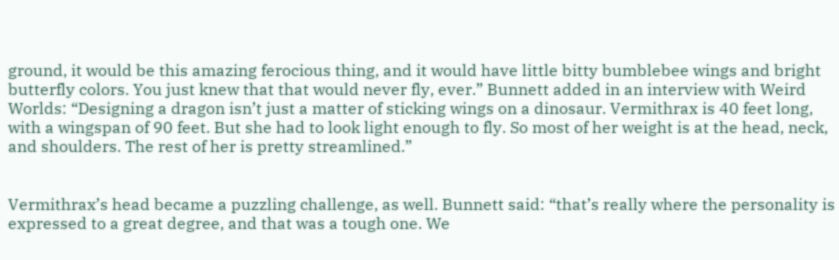ground, it would be this amazing ferocious thing, and it would have little bitty bumblebee wings and bright butterfly colors. You just knew that that would never fly, ever.” Bunnett added in an interview with Weird Worlds: “Designing a dragon isn’t just a matter of sticking wings on a dinosaur. Vermithrax is 40 feet long, with a wingspan of 90 feet. But she had to look light enough to fly. So most of her weight is at the head, neck, and shoulders. The rest of her is pretty streamlined.”


Vermithrax’s head became a puzzling challenge, as well. Bunnett said: “that’s really where the personality is expressed to a great degree, and that was a tough one. We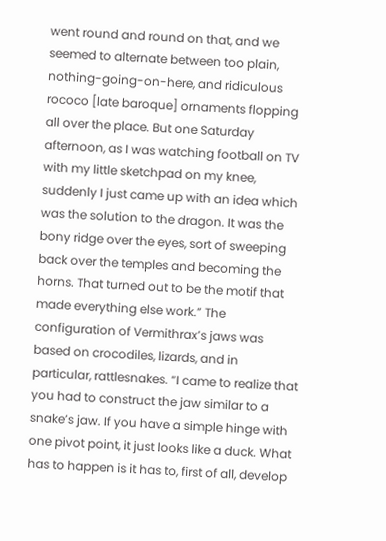went round and round on that, and we seemed to alternate between too plain, nothing-going-on-here, and ridiculous rococo [late baroque] ornaments flopping all over the place. But one Saturday afternoon, as I was watching football on TV with my little sketchpad on my knee, suddenly I just came up with an idea which was the solution to the dragon. It was the bony ridge over the eyes, sort of sweeping back over the temples and becoming the horns. That turned out to be the motif that made everything else work.” The configuration of Vermithrax’s jaws was based on crocodiles, lizards, and in particular, rattlesnakes. “I came to realize that you had to construct the jaw similar to a snake’s jaw. If you have a simple hinge with one pivot point, it just looks like a duck. What has to happen is it has to, first of all, develop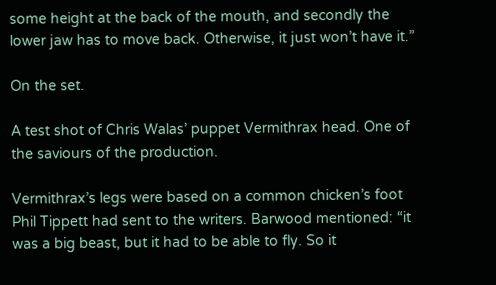some height at the back of the mouth, and secondly the lower jaw has to move back. Otherwise, it just won’t have it.”

On the set.

A test shot of Chris Walas’ puppet Vermithrax head. One of the saviours of the production.

Vermithrax’s legs were based on a common chicken’s foot Phil Tippett had sent to the writers. Barwood mentioned: “it was a big beast, but it had to be able to fly. So it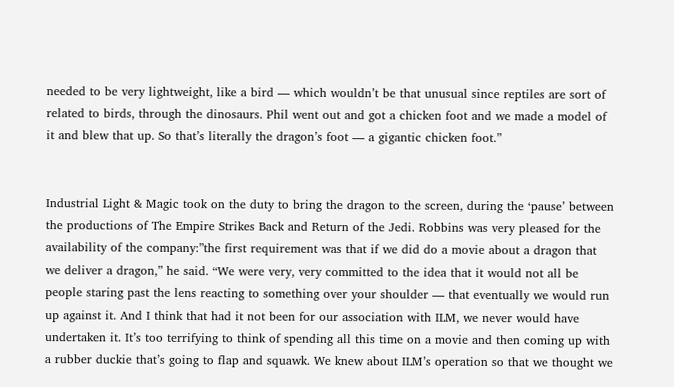needed to be very lightweight, like a bird — which wouldn’t be that unusual since reptiles are sort of related to birds, through the dinosaurs. Phil went out and got a chicken foot and we made a model of it and blew that up. So that’s literally the dragon’s foot — a gigantic chicken foot.”


Industrial Light & Magic took on the duty to bring the dragon to the screen, during the ‘pause’ between the productions of The Empire Strikes Back and Return of the Jedi. Robbins was very pleased for the availability of the company:”the first requirement was that if we did do a movie about a dragon that we deliver a dragon,” he said. “We were very, very committed to the idea that it would not all be people staring past the lens reacting to something over your shoulder — that eventually we would run up against it. And I think that had it not been for our association with ILM, we never would have undertaken it. It’s too terrifying to think of spending all this time on a movie and then coming up with a rubber duckie that’s going to flap and squawk. We knew about ILM’s operation so that we thought we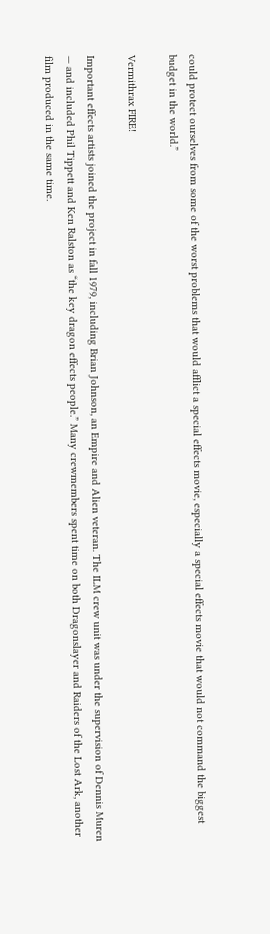could protect ourselves from some of the worst problems that would afflict a special effects movie, especially a special effects movie that would not command the biggest budget in the world.”

Vermithrax FIRE!

Important effects artists joined the project in fall 1979, including Brian Johnson, an Empire and Alien veteran. The ILM crew unit was under the supervision of Dennis Muren — and included Phil Tippett and Ken Ralston as “the key dragon effects people.” Many crewmembers spent time on both Dragonslayer and Raiders of the Lost Ark, another film produced in the same time.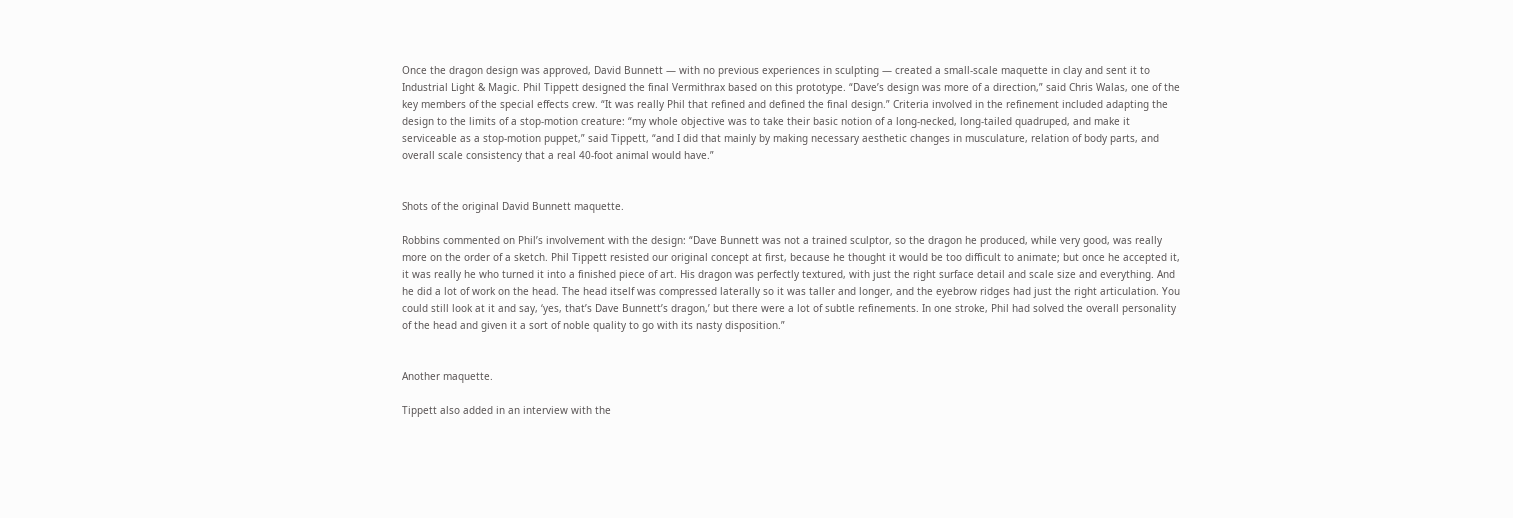Once the dragon design was approved, David Bunnett — with no previous experiences in sculpting — created a small-scale maquette in clay and sent it to Industrial Light & Magic. Phil Tippett designed the final Vermithrax based on this prototype. “Dave’s design was more of a direction,” said Chris Walas, one of the key members of the special effects crew. “It was really Phil that refined and defined the final design.” Criteria involved in the refinement included adapting the design to the limits of a stop-motion creature: “my whole objective was to take their basic notion of a long-necked, long-tailed quadruped, and make it serviceable as a stop-motion puppet,” said Tippett, “and I did that mainly by making necessary aesthetic changes in musculature, relation of body parts, and overall scale consistency that a real 40-foot animal would have.”


Shots of the original David Bunnett maquette.

Robbins commented on Phil’s involvement with the design: “Dave Bunnett was not a trained sculptor, so the dragon he produced, while very good, was really more on the order of a sketch. Phil Tippett resisted our original concept at first, because he thought it would be too difficult to animate; but once he accepted it, it was really he who turned it into a finished piece of art. His dragon was perfectly textured, with just the right surface detail and scale size and everything. And he did a lot of work on the head. The head itself was compressed laterally so it was taller and longer, and the eyebrow ridges had just the right articulation. You could still look at it and say, ‘yes, that’s Dave Bunnett’s dragon,’ but there were a lot of subtle refinements. In one stroke, Phil had solved the overall personality of the head and given it a sort of noble quality to go with its nasty disposition.”


Another maquette.

Tippett also added in an interview with the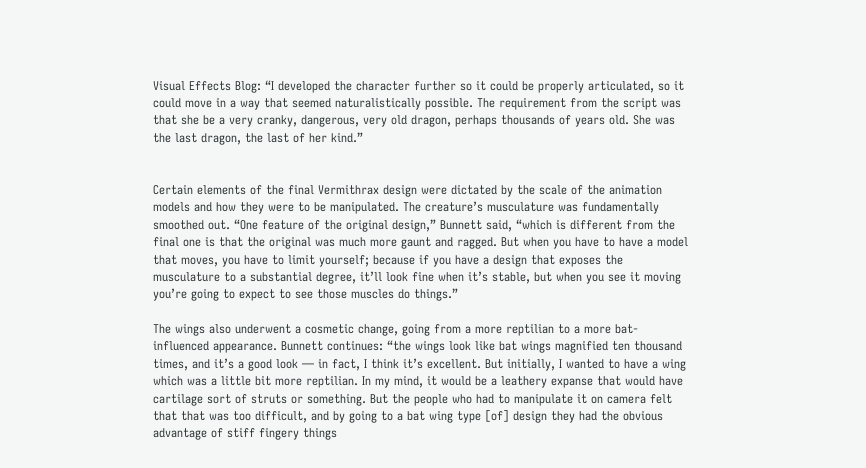Visual Effects Blog: “I developed the character further so it could be properly articulated, so it could move in a way that seemed naturalistically possible. The requirement from the script was that she be a very cranky, dangerous, very old dragon, perhaps thousands of years old. She was the last dragon, the last of her kind.”


Certain elements of the final Vermithrax design were dictated by the scale of the animation models and how they were to be manipulated. The creature’s musculature was fundamentally smoothed out. “One feature of the original design,” Bunnett said, “which is different from the final one is that the original was much more gaunt and ragged. But when you have to have a model that moves, you have to limit yourself; because if you have a design that exposes the musculature to a substantial degree, it’ll look fine when it’s stable, but when you see it moving you’re going to expect to see those muscles do things.”

The wings also underwent a cosmetic change, going from a more reptilian to a more bat-influenced appearance. Bunnett continues: “the wings look like bat wings magnified ten thousand times, and it’s a good look — in fact, I think it’s excellent. But initially, I wanted to have a wing which was a little bit more reptilian. In my mind, it would be a leathery expanse that would have cartilage sort of struts or something. But the people who had to manipulate it on camera felt that that was too difficult, and by going to a bat wing type [of] design they had the obvious advantage of stiff fingery things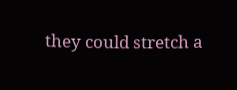they could stretch a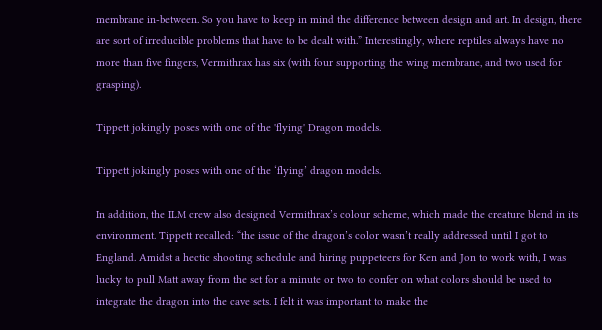membrane in-between. So you have to keep in mind the difference between design and art. In design, there are sort of irreducible problems that have to be dealt with.” Interestingly, where reptiles always have no more than five fingers, Vermithrax has six (with four supporting the wing membrane, and two used for grasping).

Tippett jokingly poses with one of the 'flying' Dragon models.

Tippett jokingly poses with one of the ‘flying’ dragon models.

In addition, the ILM crew also designed Vermithrax’s colour scheme, which made the creature blend in its environment. Tippett recalled: “the issue of the dragon’s color wasn’t really addressed until I got to England. Amidst a hectic shooting schedule and hiring puppeteers for Ken and Jon to work with, I was lucky to pull Matt away from the set for a minute or two to confer on what colors should be used to integrate the dragon into the cave sets. I felt it was important to make the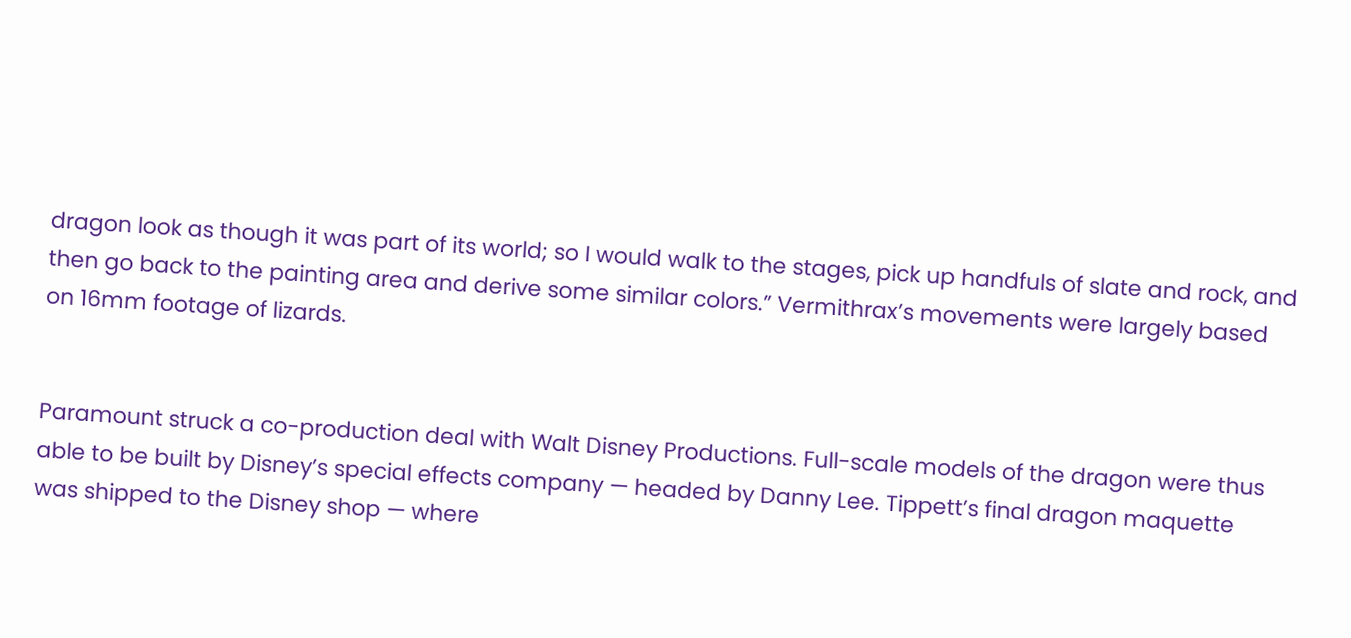dragon look as though it was part of its world; so I would walk to the stages, pick up handfuls of slate and rock, and then go back to the painting area and derive some similar colors.” Vermithrax’s movements were largely based on 16mm footage of lizards.


Paramount struck a co-production deal with Walt Disney Productions. Full-scale models of the dragon were thus able to be built by Disney’s special effects company — headed by Danny Lee. Tippett’s final dragon maquette was shipped to the Disney shop — where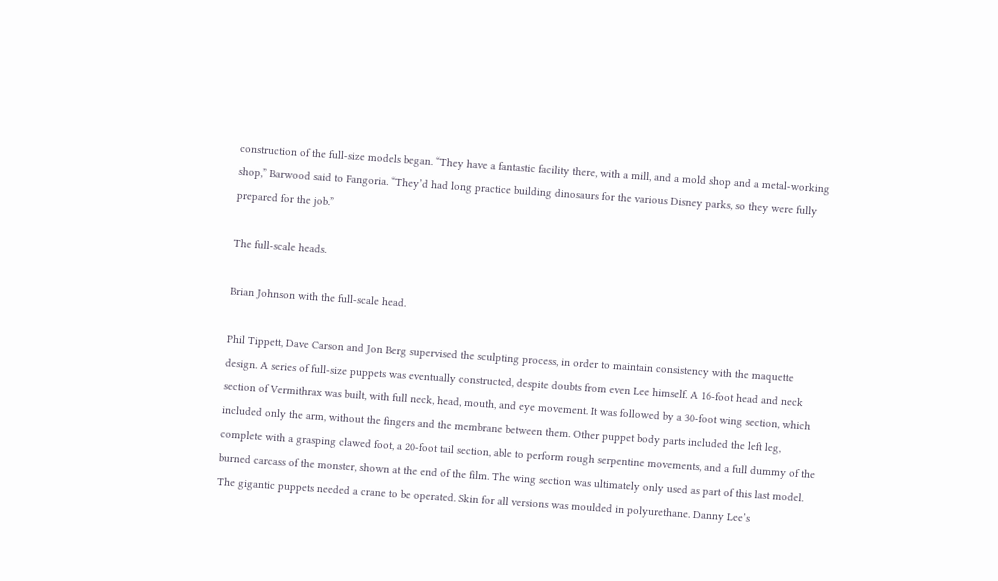construction of the full-size models began. “They have a fantastic facility there, with a mill, and a mold shop and a metal-working shop,” Barwood said to Fangoria. “They’d had long practice building dinosaurs for the various Disney parks, so they were fully prepared for the job.”

The full-scale heads.

Brian Johnson with the full-scale head.

Phil Tippett, Dave Carson and Jon Berg supervised the sculpting process, in order to maintain consistency with the maquette design. A series of full-size puppets was eventually constructed, despite doubts from even Lee himself. A 16-foot head and neck section of Vermithrax was built, with full neck, head, mouth, and eye movement. It was followed by a 30-foot wing section, which included only the arm, without the fingers and the membrane between them. Other puppet body parts included the left leg, complete with a grasping clawed foot, a 20-foot tail section, able to perform rough serpentine movements, and a full dummy of the burned carcass of the monster, shown at the end of the film. The wing section was ultimately only used as part of this last model. The gigantic puppets needed a crane to be operated. Skin for all versions was moulded in polyurethane. Danny Lee’s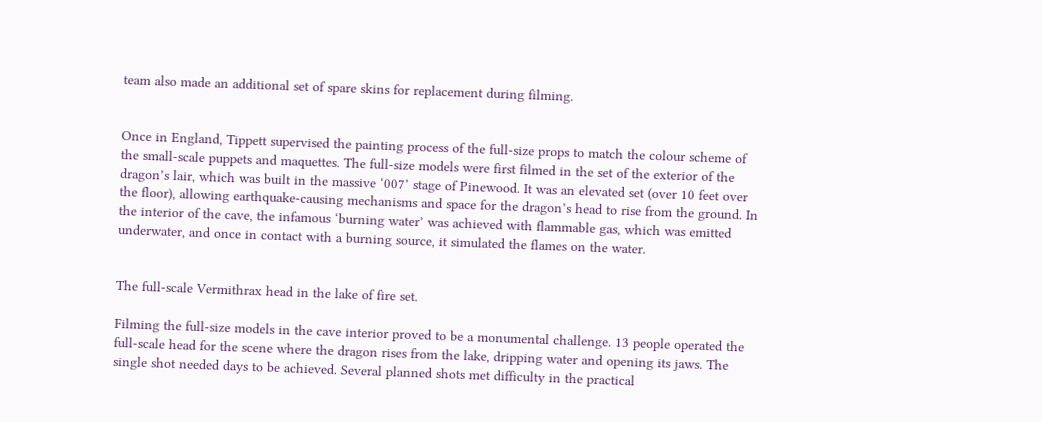team also made an additional set of spare skins for replacement during filming.


Once in England, Tippett supervised the painting process of the full-size props to match the colour scheme of the small-scale puppets and maquettes. The full-size models were first filmed in the set of the exterior of the dragon’s lair, which was built in the massive ‘007’ stage of Pinewood. It was an elevated set (over 10 feet over the floor), allowing earthquake-causing mechanisms and space for the dragon’s head to rise from the ground. In the interior of the cave, the infamous ‘burning water’ was achieved with flammable gas, which was emitted underwater, and once in contact with a burning source, it simulated the flames on the water.


The full-scale Vermithrax head in the lake of fire set.

Filming the full-size models in the cave interior proved to be a monumental challenge. 13 people operated the full-scale head for the scene where the dragon rises from the lake, dripping water and opening its jaws. The single shot needed days to be achieved. Several planned shots met difficulty in the practical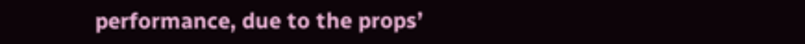performance, due to the props’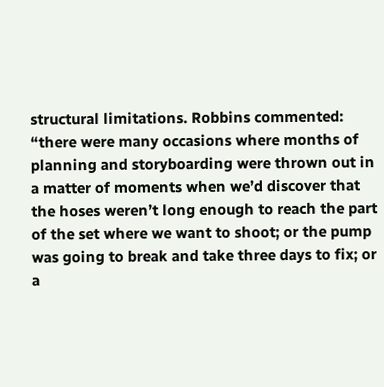structural limitations. Robbins commented: “there were many occasions where months of planning and storyboarding were thrown out in a matter of moments when we’d discover that the hoses weren’t long enough to reach the part of the set where we want to shoot; or the pump was going to break and take three days to fix; or a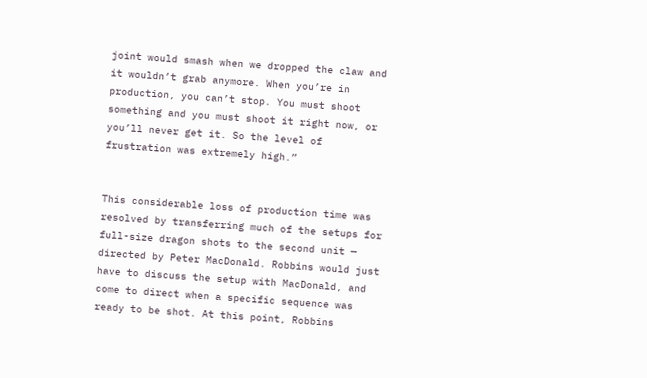joint would smash when we dropped the claw and it wouldn’t grab anymore. When you’re in production, you can’t stop. You must shoot something and you must shoot it right now, or you’ll never get it. So the level of frustration was extremely high.”


This considerable loss of production time was resolved by transferring much of the setups for full-size dragon shots to the second unit — directed by Peter MacDonald. Robbins would just have to discuss the setup with MacDonald, and come to direct when a specific sequence was ready to be shot. At this point, Robbins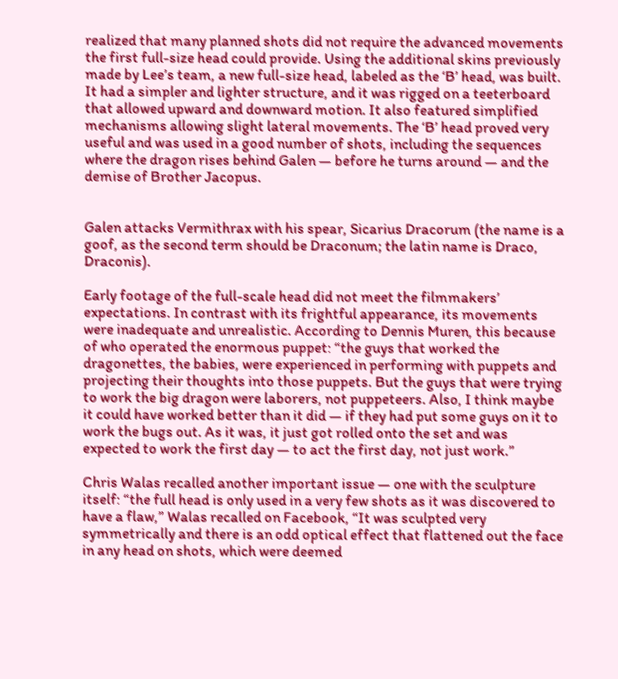realized that many planned shots did not require the advanced movements the first full-size head could provide. Using the additional skins previously made by Lee’s team, a new full-size head, labeled as the ‘B’ head, was built. It had a simpler and lighter structure, and it was rigged on a teeterboard that allowed upward and downward motion. It also featured simplified mechanisms allowing slight lateral movements. The ‘B’ head proved very useful and was used in a good number of shots, including the sequences where the dragon rises behind Galen — before he turns around — and the demise of Brother Jacopus.


Galen attacks Vermithrax with his spear, Sicarius Dracorum (the name is a goof, as the second term should be Draconum; the latin name is Draco, Draconis).

Early footage of the full-scale head did not meet the filmmakers’ expectations. In contrast with its frightful appearance, its movements were inadequate and unrealistic. According to Dennis Muren, this because of who operated the enormous puppet: “the guys that worked the dragonettes, the babies, were experienced in performing with puppets and projecting their thoughts into those puppets. But the guys that were trying to work the big dragon were laborers, not puppeteers. Also, I think maybe it could have worked better than it did — if they had put some guys on it to work the bugs out. As it was, it just got rolled onto the set and was expected to work the first day — to act the first day, not just work.”

Chris Walas recalled another important issue — one with the sculpture itself: “the full head is only used in a very few shots as it was discovered to have a flaw,” Walas recalled on Facebook, “It was sculpted very symmetrically and there is an odd optical effect that flattened out the face in any head on shots, which were deemed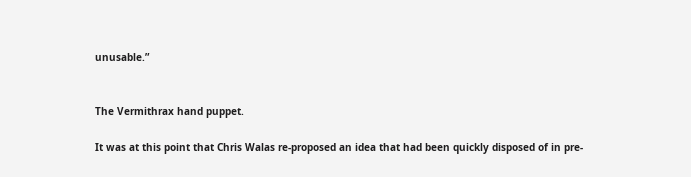unusable.”


The Vermithrax hand puppet.

It was at this point that Chris Walas re-proposed an idea that had been quickly disposed of in pre-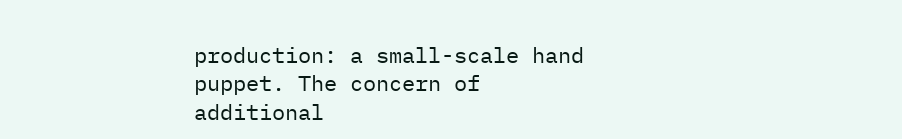production: a small-scale hand puppet. The concern of additional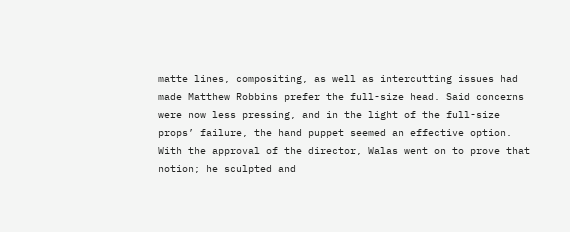matte lines, compositing, as well as intercutting issues had made Matthew Robbins prefer the full-size head. Said concerns were now less pressing, and in the light of the full-size props’ failure, the hand puppet seemed an effective option. With the approval of the director, Walas went on to prove that notion; he sculpted and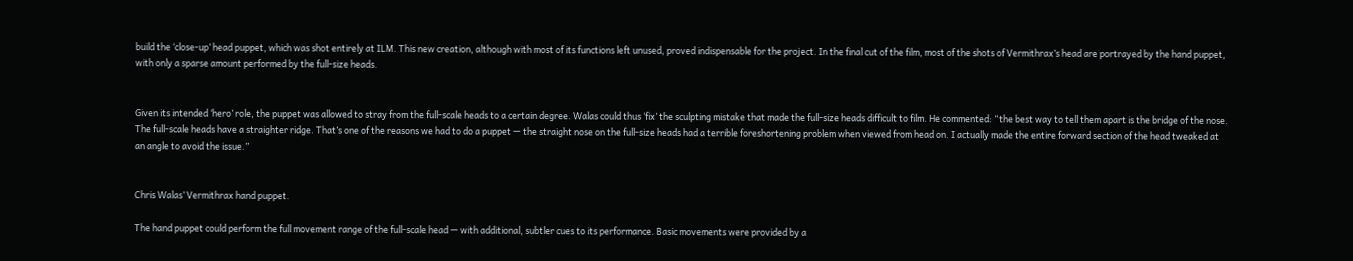build the ‘close-up’ head puppet, which was shot entirely at ILM. This new creation, although with most of its functions left unused, proved indispensable for the project. In the final cut of the film, most of the shots of Vermithrax’s head are portrayed by the hand puppet, with only a sparse amount performed by the full-size heads.


Given its intended ‘hero’ role, the puppet was allowed to stray from the full-scale heads to a certain degree. Walas could thus ‘fix’ the sculpting mistake that made the full-size heads difficult to film. He commented: “the best way to tell them apart is the bridge of the nose. The full-scale heads have a straighter ridge. That’s one of the reasons we had to do a puppet — the straight nose on the full-size heads had a terrible foreshortening problem when viewed from head on. I actually made the entire forward section of the head tweaked at an angle to avoid the issue.”


Chris Walas’ Vermithrax hand puppet.

The hand puppet could perform the full movement range of the full-scale head — with additional, subtler cues to its performance. Basic movements were provided by a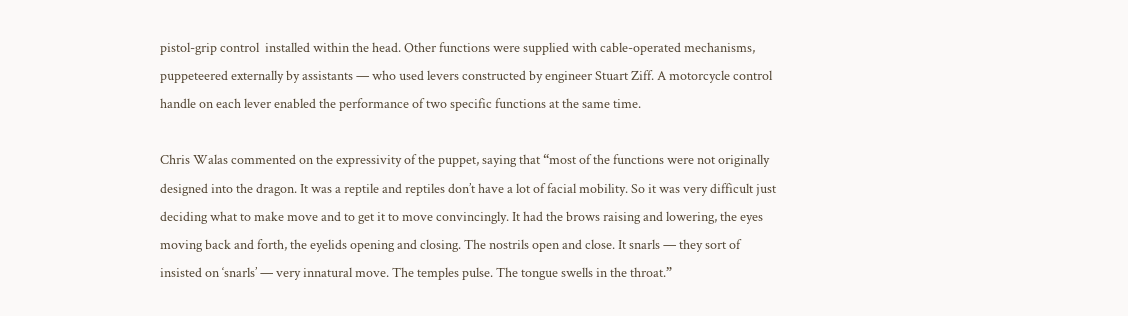pistol-grip control  installed within the head. Other functions were supplied with cable-operated mechanisms, puppeteered externally by assistants — who used levers constructed by engineer Stuart Ziff. A motorcycle control handle on each lever enabled the performance of two specific functions at the same time.

Chris Walas commented on the expressivity of the puppet, saying that “most of the functions were not originally designed into the dragon. It was a reptile and reptiles don’t have a lot of facial mobility. So it was very difficult just deciding what to make move and to get it to move convincingly. It had the brows raising and lowering, the eyes moving back and forth, the eyelids opening and closing. The nostrils open and close. It snarls — they sort of insisted on ‘snarls’ — very innatural move. The temples pulse. The tongue swells in the throat.”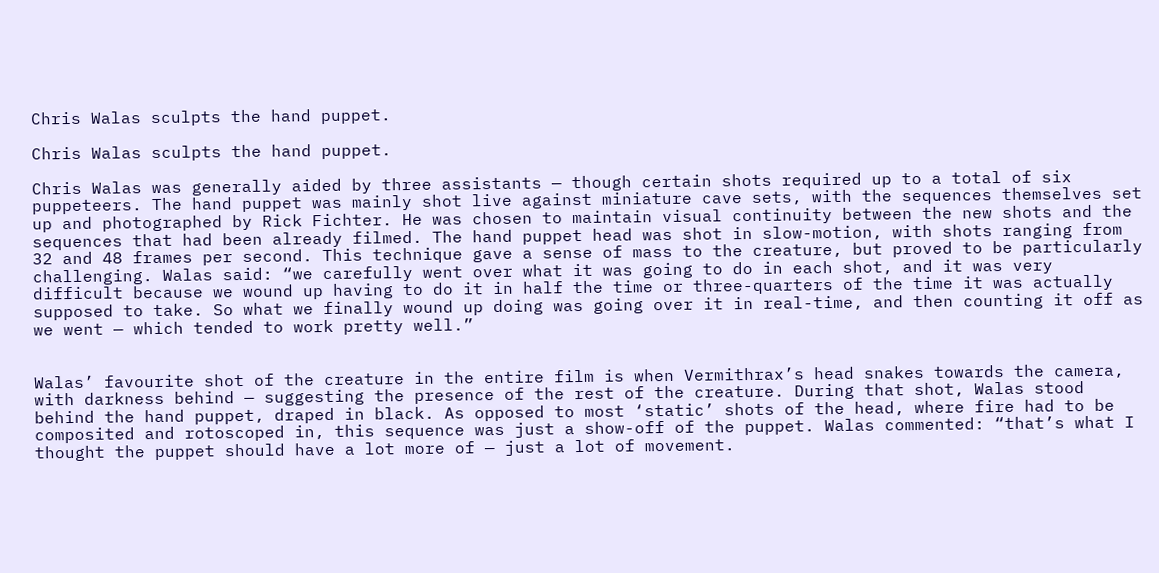Chris Walas sculpts the hand puppet.

Chris Walas sculpts the hand puppet.

Chris Walas was generally aided by three assistants — though certain shots required up to a total of six puppeteers. The hand puppet was mainly shot live against miniature cave sets, with the sequences themselves set up and photographed by Rick Fichter. He was chosen to maintain visual continuity between the new shots and the sequences that had been already filmed. The hand puppet head was shot in slow-motion, with shots ranging from 32 and 48 frames per second. This technique gave a sense of mass to the creature, but proved to be particularly challenging. Walas said: “we carefully went over what it was going to do in each shot, and it was very difficult because we wound up having to do it in half the time or three-quarters of the time it was actually supposed to take. So what we finally wound up doing was going over it in real-time, and then counting it off as we went — which tended to work pretty well.”


Walas’ favourite shot of the creature in the entire film is when Vermithrax’s head snakes towards the camera, with darkness behind — suggesting the presence of the rest of the creature. During that shot, Walas stood behind the hand puppet, draped in black. As opposed to most ‘static’ shots of the head, where fire had to be composited and rotoscoped in, this sequence was just a show-off of the puppet. Walas commented: “that’s what I thought the puppet should have a lot more of — just a lot of movement.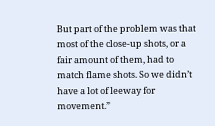But part of the problem was that most of the close-up shots, or a fair amount of them, had to match flame shots. So we didn’t have a lot of leeway for movement.”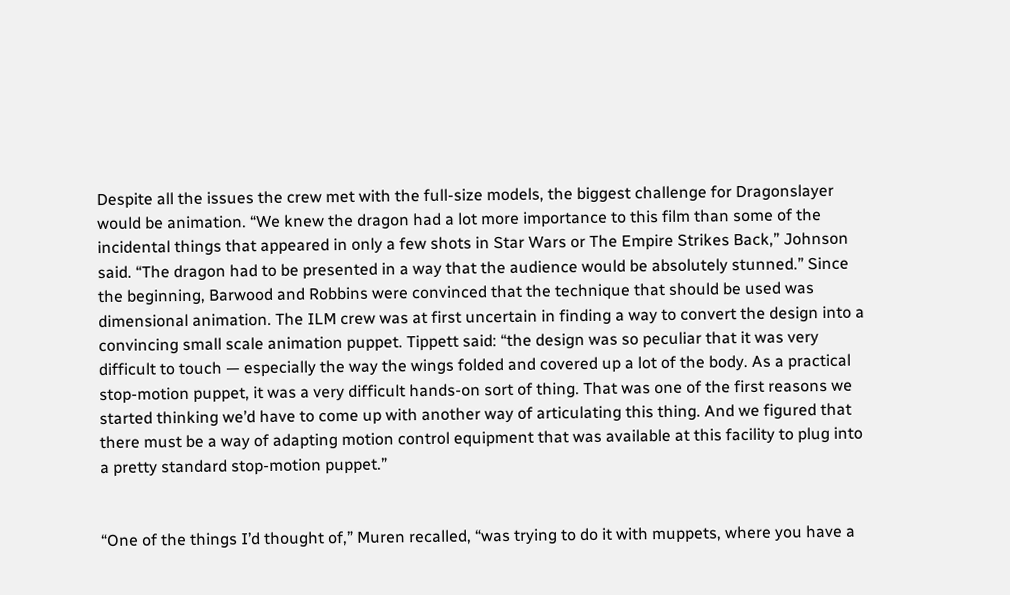Despite all the issues the crew met with the full-size models, the biggest challenge for Dragonslayer would be animation. “We knew the dragon had a lot more importance to this film than some of the incidental things that appeared in only a few shots in Star Wars or The Empire Strikes Back,” Johnson said. “The dragon had to be presented in a way that the audience would be absolutely stunned.” Since the beginning, Barwood and Robbins were convinced that the technique that should be used was dimensional animation. The ILM crew was at first uncertain in finding a way to convert the design into a convincing small scale animation puppet. Tippett said: “the design was so peculiar that it was very difficult to touch — especially the way the wings folded and covered up a lot of the body. As a practical stop-motion puppet, it was a very difficult hands-on sort of thing. That was one of the first reasons we started thinking we’d have to come up with another way of articulating this thing. And we figured that there must be a way of adapting motion control equipment that was available at this facility to plug into a pretty standard stop-motion puppet.”


“One of the things I’d thought of,” Muren recalled, “was trying to do it with muppets, where you have a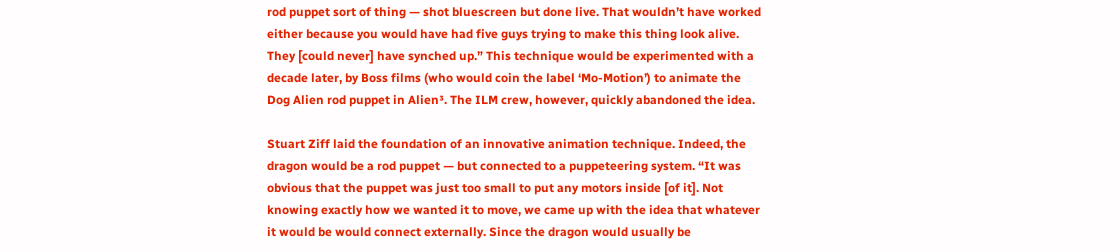rod puppet sort of thing — shot bluescreen but done live. That wouldn’t have worked either because you would have had five guys trying to make this thing look alive. They [could never] have synched up.” This technique would be experimented with a decade later, by Boss films (who would coin the label ‘Mo-Motion’) to animate the Dog Alien rod puppet in Alien³. The ILM crew, however, quickly abandoned the idea.

Stuart Ziff laid the foundation of an innovative animation technique. Indeed, the dragon would be a rod puppet — but connected to a puppeteering system. “It was obvious that the puppet was just too small to put any motors inside [of it]. Not knowing exactly how we wanted it to move, we came up with the idea that whatever it would be would connect externally. Since the dragon would usually be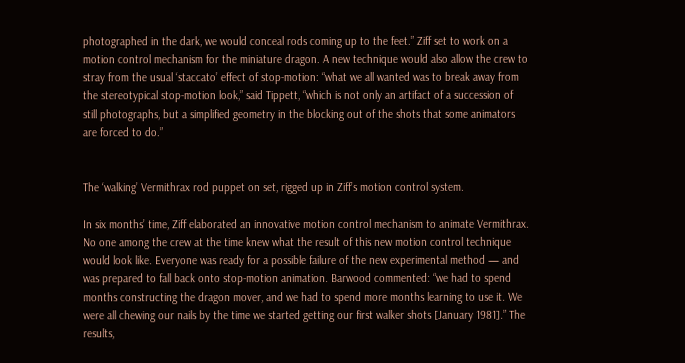photographed in the dark, we would conceal rods coming up to the feet.” Ziff set to work on a motion control mechanism for the miniature dragon. A new technique would also allow the crew to stray from the usual ‘staccato’ effect of stop-motion: “what we all wanted was to break away from the stereotypical stop-motion look,” said Tippett, “which is not only an artifact of a succession of still photographs, but a simplified geometry in the blocking out of the shots that some animators are forced to do.”


The ‘walking’ Vermithrax rod puppet on set, rigged up in Ziff’s motion control system.

In six months’ time, Ziff elaborated an innovative motion control mechanism to animate Vermithrax. No one among the crew at the time knew what the result of this new motion control technique would look like. Everyone was ready for a possible failure of the new experimental method — and was prepared to fall back onto stop-motion animation. Barwood commented: “we had to spend months constructing the dragon mover, and we had to spend more months learning to use it. We were all chewing our nails by the time we started getting our first walker shots [January 1981].” The results,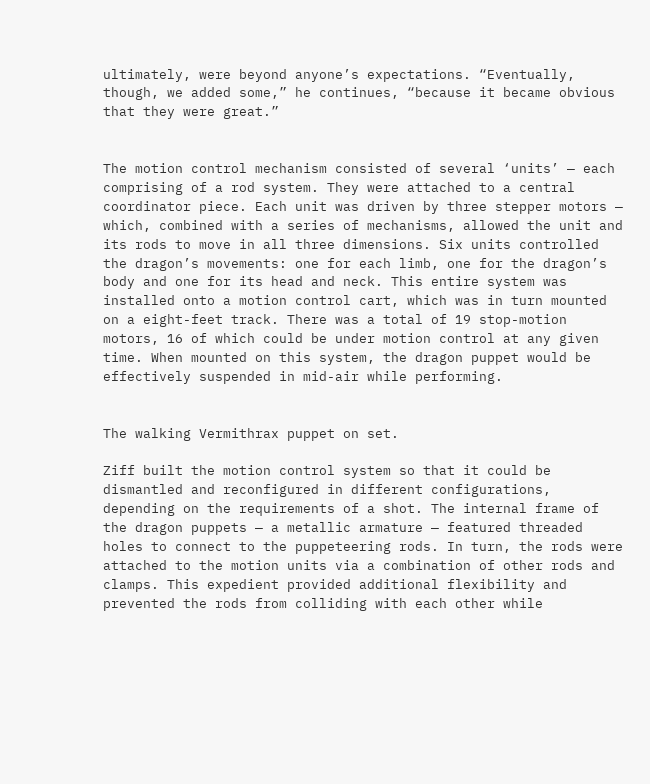ultimately, were beyond anyone’s expectations. “Eventually, though, we added some,” he continues, “because it became obvious that they were great.”


The motion control mechanism consisted of several ‘units’ — each comprising of a rod system. They were attached to a central coordinator piece. Each unit was driven by three stepper motors — which, combined with a series of mechanisms, allowed the unit and its rods to move in all three dimensions. Six units controlled the dragon’s movements: one for each limb, one for the dragon’s body and one for its head and neck. This entire system was installed onto a motion control cart, which was in turn mounted on a eight-feet track. There was a total of 19 stop-motion motors, 16 of which could be under motion control at any given time. When mounted on this system, the dragon puppet would be effectively suspended in mid-air while performing.


The walking Vermithrax puppet on set.

Ziff built the motion control system so that it could be dismantled and reconfigured in different configurations, depending on the requirements of a shot. The internal frame of the dragon puppets — a metallic armature — featured threaded holes to connect to the puppeteering rods. In turn, the rods were attached to the motion units via a combination of other rods and clamps. This expedient provided additional flexibility and prevented the rods from colliding with each other while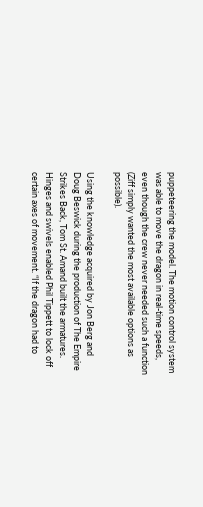puppeteering the model. The motion control system was able to move the dragon in real-time speeds, even though the crew never needed such a function (Ziff simply wanted the most available options as possible).

Using the knowledge acquired by Jon Berg and Doug Beswick during the production of The Empire Strikes Back, Tom St. Amand built the armatures. Hinges and swivels enabled Phil Tippett to lock off certain axes of movement. “If the dragon had to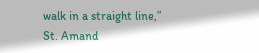walk in a straight line,” St. Amand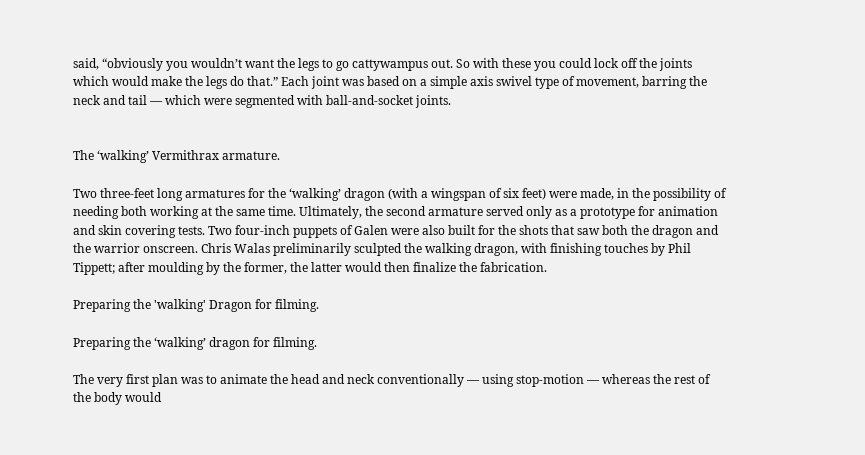said, “obviously you wouldn’t want the legs to go cattywampus out. So with these you could lock off the joints which would make the legs do that.” Each joint was based on a simple axis swivel type of movement, barring the neck and tail — which were segmented with ball-and-socket joints.


The ‘walking’ Vermithrax armature.

Two three-feet long armatures for the ‘walking’ dragon (with a wingspan of six feet) were made, in the possibility of needing both working at the same time. Ultimately, the second armature served only as a prototype for animation and skin covering tests. Two four-inch puppets of Galen were also built for the shots that saw both the dragon and the warrior onscreen. Chris Walas preliminarily sculpted the walking dragon, with finishing touches by Phil Tippett; after moulding by the former, the latter would then finalize the fabrication.

Preparing the 'walking' Dragon for filming.

Preparing the ‘walking’ dragon for filming.

The very first plan was to animate the head and neck conventionally — using stop-motion — whereas the rest of the body would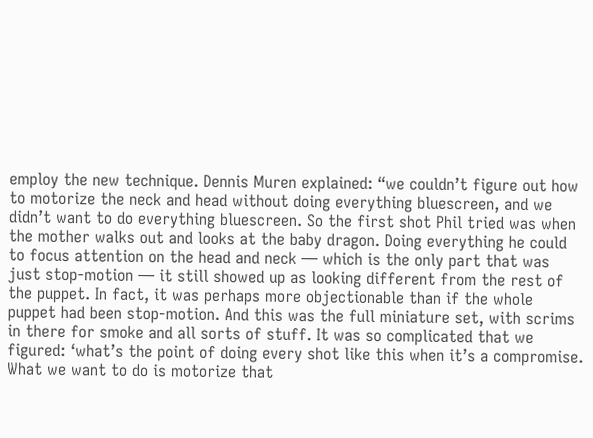employ the new technique. Dennis Muren explained: “we couldn’t figure out how to motorize the neck and head without doing everything bluescreen, and we didn’t want to do everything bluescreen. So the first shot Phil tried was when the mother walks out and looks at the baby dragon. Doing everything he could to focus attention on the head and neck — which is the only part that was just stop-motion — it still showed up as looking different from the rest of the puppet. In fact, it was perhaps more objectionable than if the whole puppet had been stop-motion. And this was the full miniature set, with scrims in there for smoke and all sorts of stuff. It was so complicated that we figured: ‘what’s the point of doing every shot like this when it’s a compromise. What we want to do is motorize that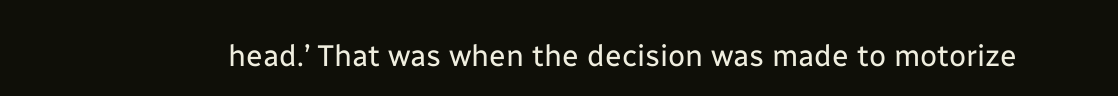head.’ That was when the decision was made to motorize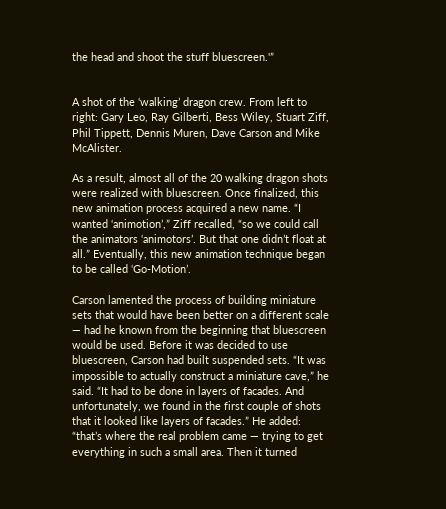the head and shoot the stuff bluescreen.'”


A shot of the ‘walking’ dragon crew. From left to right: Gary Leo, Ray Gilberti, Bess Wiley, Stuart Ziff, Phil Tippett, Dennis Muren, Dave Carson and Mike McAlister.

As a result, almost all of the 20 walking dragon shots  were realized with bluescreen. Once finalized, this new animation process acquired a new name. “I wanted ‘animotion’,” Ziff recalled, “so we could call the animators ‘animotors’. But that one didn’t float at all.” Eventually, this new animation technique began to be called ‘Go-Motion’.

Carson lamented the process of building miniature sets that would have been better on a different scale — had he known from the beginning that bluescreen would be used. Before it was decided to use bluescreen, Carson had built suspended sets. “It was impossible to actually construct a miniature cave,” he said. “It had to be done in layers of facades. And unfortunately, we found in the first couple of shots that it looked like layers of facades.” He added: “that’s where the real problem came — trying to get everything in such a small area. Then it turned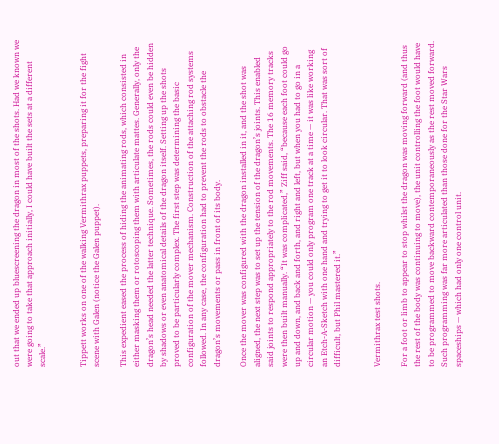out that we ended up bluescreening the dragon in most of the shots. Had we known we were going to take that approach initially, I could have built the sets at a different scale.”


Tippett works on one of the walking Vermithrax puppets, preparing it for the fight scene with Galen (notice the Galen puppet).

This expedient eased the process of hiding the animating rods, which consisted in either masking them or rotoscoping them with articulate mattes. Generally, only the dragon’s head needed the latter technique. Sometimes, the rods could even be hidden by shadows or even anatomical details of the dragon itself. Setting up the shots proved to be particularly complex. The first step was determining the basic configuration of the mover mechanism. Construction of the attaching rod systems followed. In any case, the configuration had to prevent the rods to obstacle the dragon’s movements or pass in front of its body.

Once the mover was configured with the dragon installed in it, and the shot was aligned, the next step was to set up the tension of the dragon’s joints. This enabled said joints to respond appropriately to the rod movements. The 16 memory tracks were then built manually. “It was complicated,” Ziff said, “because each foot could go up and down, and back and forth, and right and left, but when you had to go in a circular motion — you could only program one track at a time — it was like working an Etch-A-Sketch with one hand and trying to get it to look circular. That was sort of difficult, but Phil mastered it.”


Vermithrax test shots.

For a foot or limb to appear to stop whilst the dragon was moving forward (and thus the rest of the body was continuing to move), the unit controlling the foot would have to be programmed to move backward contemporaneously as the rest moved forward. Such programming was far more articulated than those done for the Star Wars spaceships — which had only one control unit.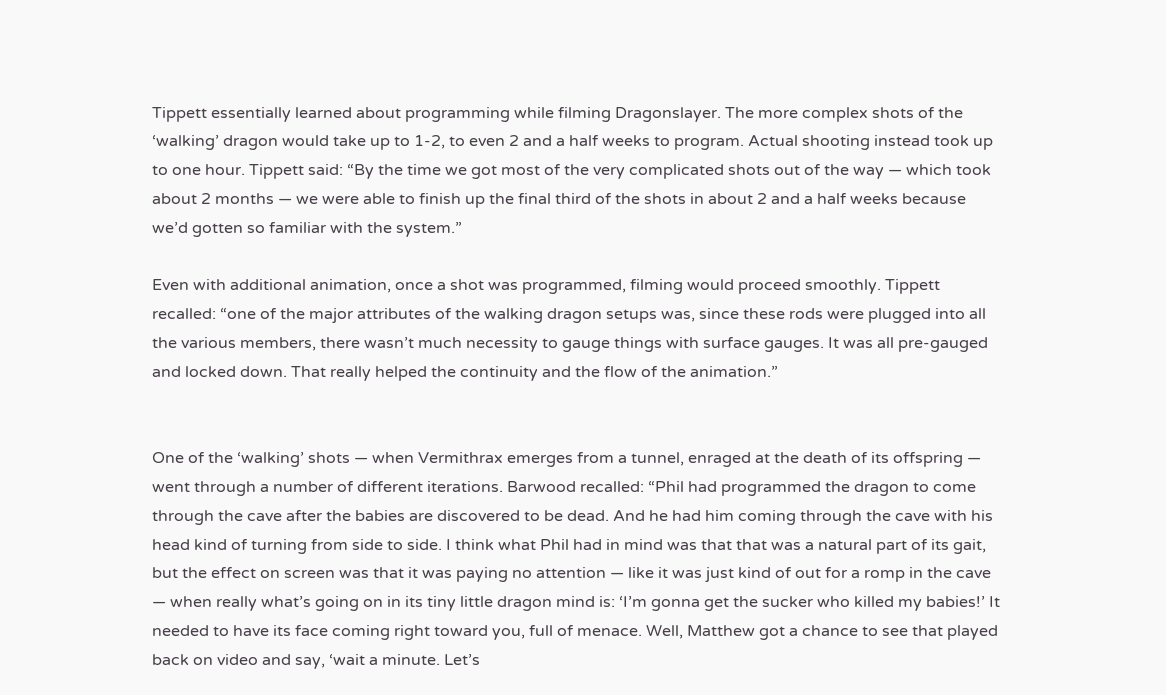Tippett essentially learned about programming while filming Dragonslayer. The more complex shots of the ‘walking’ dragon would take up to 1-2, to even 2 and a half weeks to program. Actual shooting instead took up to one hour. Tippett said: “By the time we got most of the very complicated shots out of the way — which took about 2 months — we were able to finish up the final third of the shots in about 2 and a half weeks because we’d gotten so familiar with the system.”

Even with additional animation, once a shot was programmed, filming would proceed smoothly. Tippett recalled: “one of the major attributes of the walking dragon setups was, since these rods were plugged into all the various members, there wasn’t much necessity to gauge things with surface gauges. It was all pre-gauged and locked down. That really helped the continuity and the flow of the animation.”


One of the ‘walking’ shots — when Vermithrax emerges from a tunnel, enraged at the death of its offspring — went through a number of different iterations. Barwood recalled: “Phil had programmed the dragon to come through the cave after the babies are discovered to be dead. And he had him coming through the cave with his head kind of turning from side to side. I think what Phil had in mind was that that was a natural part of its gait, but the effect on screen was that it was paying no attention — like it was just kind of out for a romp in the cave — when really what’s going on in its tiny little dragon mind is: ‘I’m gonna get the sucker who killed my babies!’ It needed to have its face coming right toward you, full of menace. Well, Matthew got a chance to see that played back on video and say, ‘wait a minute. Let’s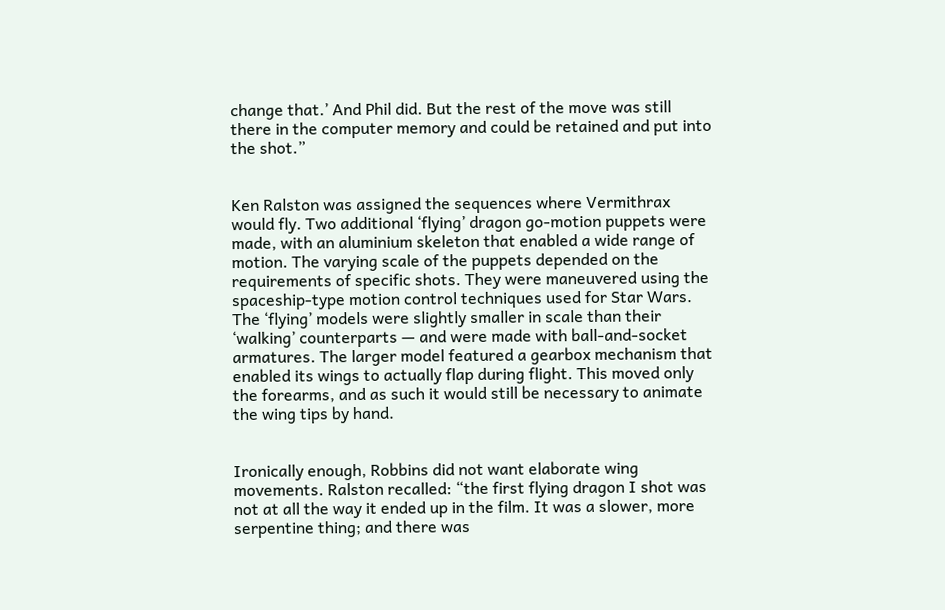change that.’ And Phil did. But the rest of the move was still there in the computer memory and could be retained and put into the shot.”


Ken Ralston was assigned the sequences where Vermithrax would fly. Two additional ‘flying’ dragon go-motion puppets were made, with an aluminium skeleton that enabled a wide range of motion. The varying scale of the puppets depended on the requirements of specific shots. They were maneuvered using the spaceship-type motion control techniques used for Star Wars. The ‘flying’ models were slightly smaller in scale than their ‘walking’ counterparts — and were made with ball-and-socket armatures. The larger model featured a gearbox mechanism that enabled its wings to actually flap during flight. This moved only the forearms, and as such it would still be necessary to animate the wing tips by hand.


Ironically enough, Robbins did not want elaborate wing movements. Ralston recalled: “the first flying dragon I shot was not at all the way it ended up in the film. It was a slower, more serpentine thing; and there was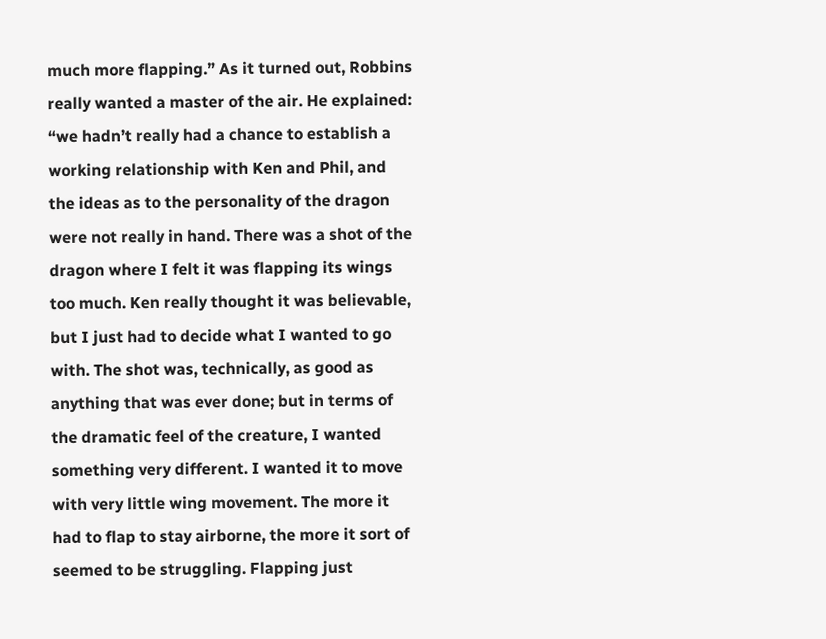much more flapping.” As it turned out, Robbins really wanted a master of the air. He explained: “we hadn’t really had a chance to establish a working relationship with Ken and Phil, and the ideas as to the personality of the dragon were not really in hand. There was a shot of the dragon where I felt it was flapping its wings too much. Ken really thought it was believable, but I just had to decide what I wanted to go with. The shot was, technically, as good as anything that was ever done; but in terms of the dramatic feel of the creature, I wanted something very different. I wanted it to move with very little wing movement. The more it had to flap to stay airborne, the more it sort of seemed to be struggling. Flapping just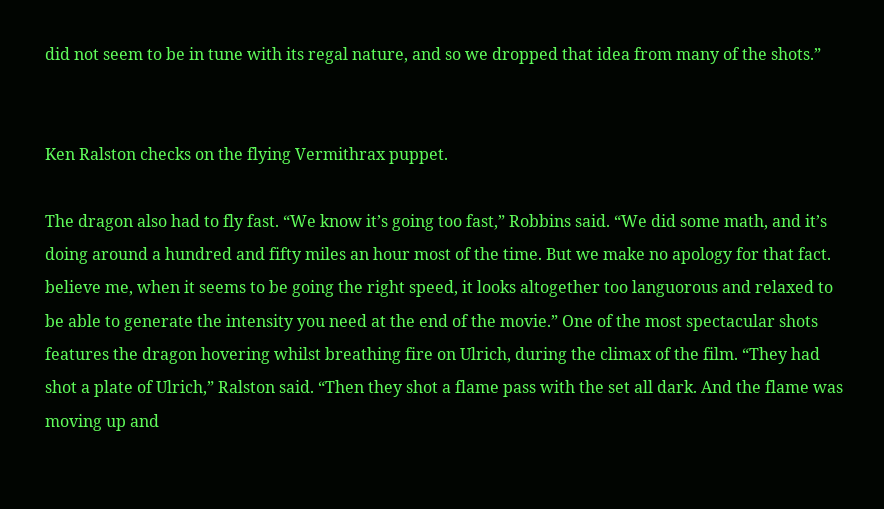did not seem to be in tune with its regal nature, and so we dropped that idea from many of the shots.”


Ken Ralston checks on the flying Vermithrax puppet.

The dragon also had to fly fast. “We know it’s going too fast,” Robbins said. “We did some math, and it’s doing around a hundred and fifty miles an hour most of the time. But we make no apology for that fact. believe me, when it seems to be going the right speed, it looks altogether too languorous and relaxed to be able to generate the intensity you need at the end of the movie.” One of the most spectacular shots features the dragon hovering whilst breathing fire on Ulrich, during the climax of the film. “They had shot a plate of Ulrich,” Ralston said. “Then they shot a flame pass with the set all dark. And the flame was moving up and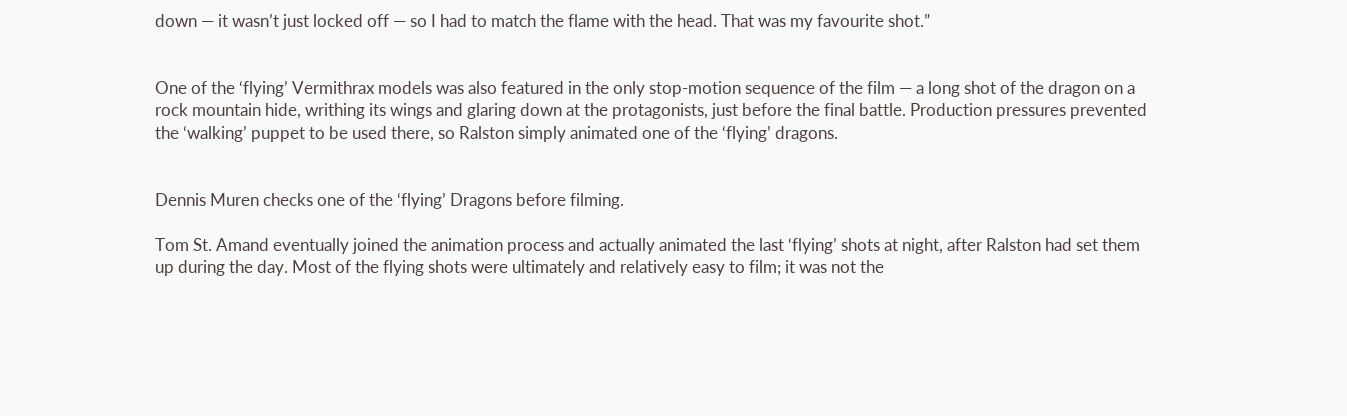down — it wasn’t just locked off — so I had to match the flame with the head. That was my favourite shot.”


One of the ‘flying’ Vermithrax models was also featured in the only stop-motion sequence of the film — a long shot of the dragon on a rock mountain hide, writhing its wings and glaring down at the protagonists, just before the final battle. Production pressures prevented the ‘walking’ puppet to be used there, so Ralston simply animated one of the ‘flying’ dragons.


Dennis Muren checks one of the ‘flying’ Dragons before filming.

Tom St. Amand eventually joined the animation process and actually animated the last ‘flying’ shots at night, after Ralston had set them up during the day. Most of the flying shots were ultimately and relatively easy to film; it was not the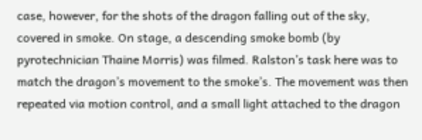case, however, for the shots of the dragon falling out of the sky, covered in smoke. On stage, a descending smoke bomb (by pyrotechnician Thaine Morris) was filmed. Ralston’s task here was to match the dragon’s movement to the smoke’s. The movement was then repeated via motion control, and a small light attached to the dragon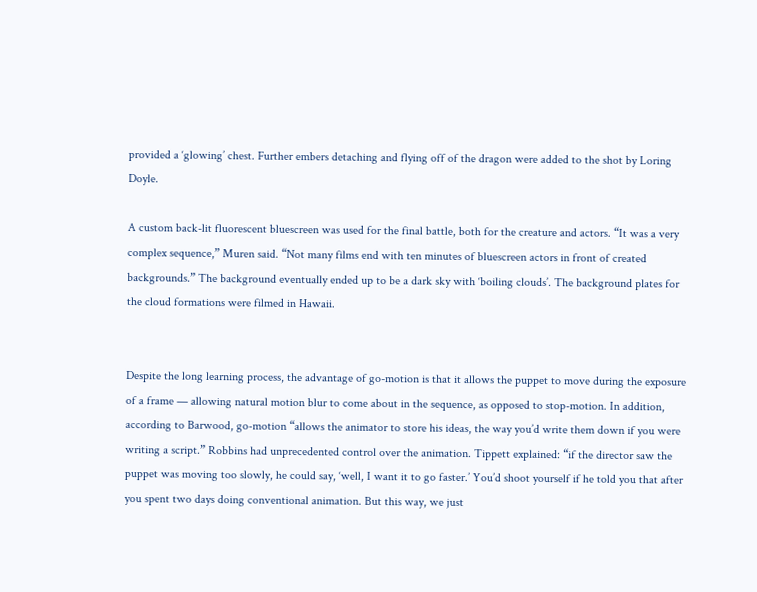provided a ‘glowing’ chest. Further embers detaching and flying off of the dragon were added to the shot by Loring Doyle.

A custom back-lit fluorescent bluescreen was used for the final battle, both for the creature and actors. “It was a very complex sequence,” Muren said. “Not many films end with ten minutes of bluescreen actors in front of created backgrounds.” The background eventually ended up to be a dark sky with ‘boiling clouds’. The background plates for the cloud formations were filmed in Hawaii.


Despite the long learning process, the advantage of go-motion is that it allows the puppet to move during the exposure of a frame — allowing natural motion blur to come about in the sequence, as opposed to stop-motion. In addition, according to Barwood, go-motion “allows the animator to store his ideas, the way you’d write them down if you were writing a script.” Robbins had unprecedented control over the animation. Tippett explained: “if the director saw the puppet was moving too slowly, he could say, ‘well, I want it to go faster.’ You’d shoot yourself if he told you that after you spent two days doing conventional animation. But this way, we just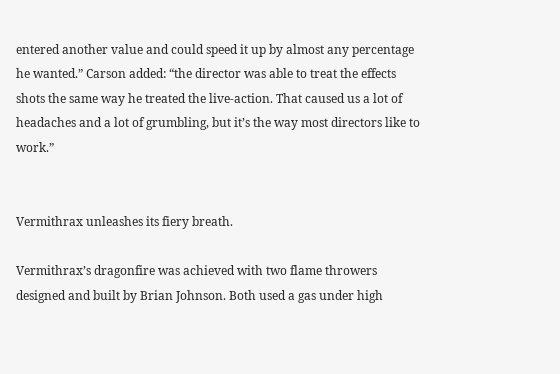entered another value and could speed it up by almost any percentage he wanted.” Carson added: “the director was able to treat the effects shots the same way he treated the live-action. That caused us a lot of headaches and a lot of grumbling, but it’s the way most directors like to work.”


Vermithrax unleashes its fiery breath.

Vermithrax’s dragonfire was achieved with two flame throwers designed and built by Brian Johnson. Both used a gas under high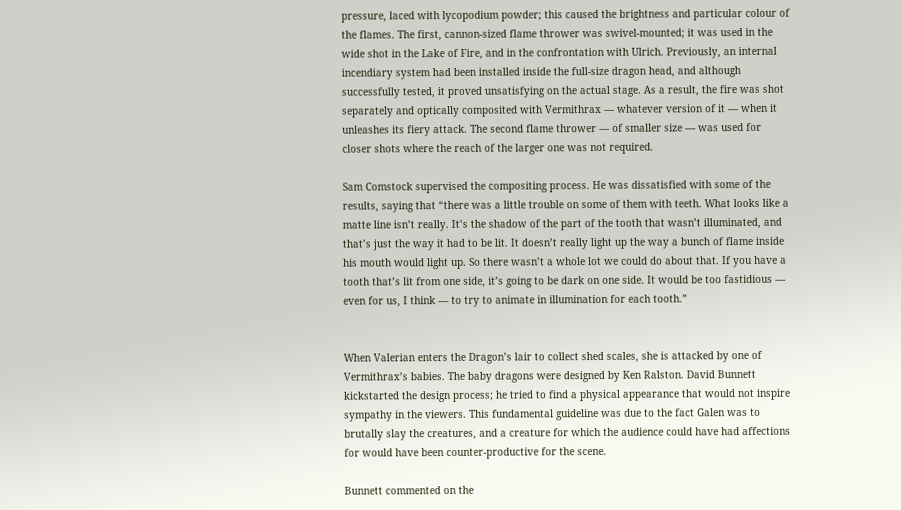pressure, laced with lycopodium powder; this caused the brightness and particular colour of the flames. The first, cannon-sized flame thrower was swivel-mounted; it was used in the wide shot in the Lake of Fire, and in the confrontation with Ulrich. Previously, an internal incendiary system had been installed inside the full-size dragon head, and although successfully tested, it proved unsatisfying on the actual stage. As a result, the fire was shot separately and optically composited with Vermithrax — whatever version of it — when it unleashes its fiery attack. The second flame thrower — of smaller size — was used for closer shots where the reach of the larger one was not required.

Sam Comstock supervised the compositing process. He was dissatisfied with some of the results, saying that “there was a little trouble on some of them with teeth. What looks like a matte line isn’t really. It’s the shadow of the part of the tooth that wasn’t illuminated, and that’s just the way it had to be lit. It doesn’t really light up the way a bunch of flame inside his mouth would light up. So there wasn’t a whole lot we could do about that. If you have a tooth that’s lit from one side, it’s going to be dark on one side. It would be too fastidious — even for us, I think — to try to animate in illumination for each tooth.”


When Valerian enters the Dragon’s lair to collect shed scales, she is attacked by one of Vermithrax’s babies. The baby dragons were designed by Ken Ralston. David Bunnett kickstarted the design process; he tried to find a physical appearance that would not inspire sympathy in the viewers. This fundamental guideline was due to the fact Galen was to brutally slay the creatures, and a creature for which the audience could have had affections for would have been counter-productive for the scene.

Bunnett commented on the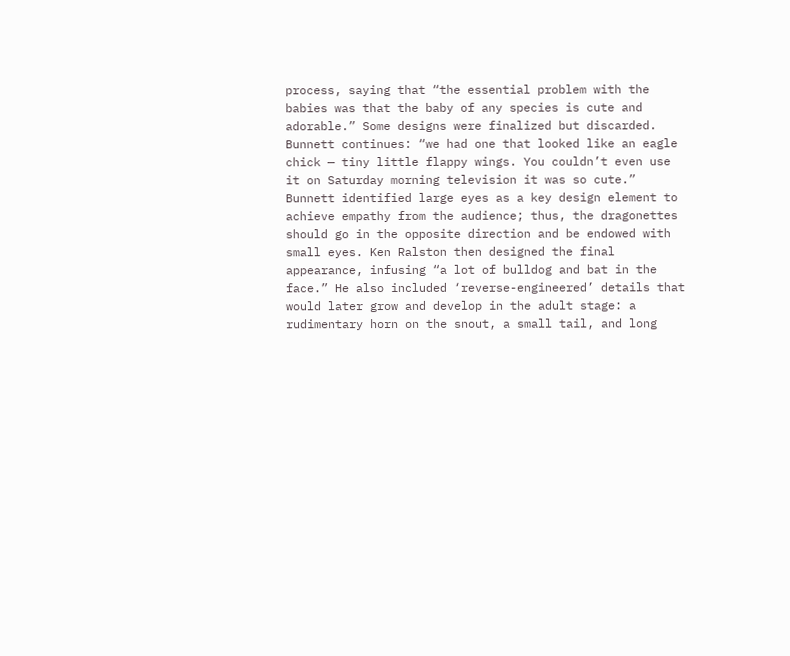process, saying that “the essential problem with the babies was that the baby of any species is cute and adorable.” Some designs were finalized but discarded. Bunnett continues: “we had one that looked like an eagle chick — tiny little flappy wings. You couldn’t even use it on Saturday morning television it was so cute.” Bunnett identified large eyes as a key design element to achieve empathy from the audience; thus, the dragonettes should go in the opposite direction and be endowed with small eyes. Ken Ralston then designed the final appearance, infusing “a lot of bulldog and bat in the face.” He also included ‘reverse-engineered’ details that would later grow and develop in the adult stage: a rudimentary horn on the snout, a small tail, and long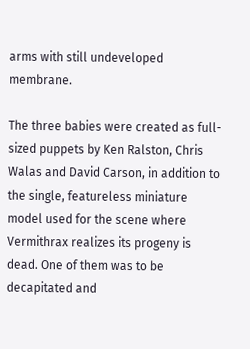arms with still undeveloped membrane.

The three babies were created as full-sized puppets by Ken Ralston, Chris Walas and David Carson, in addition to the single, featureless miniature model used for the scene where Vermithrax realizes its progeny is dead. One of them was to be decapitated and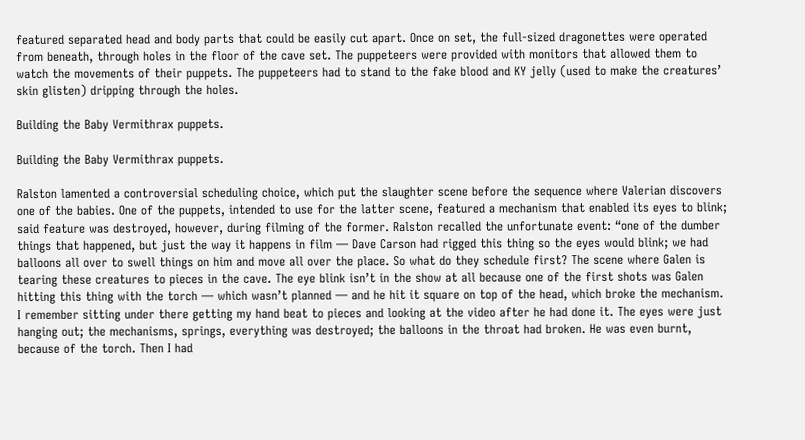featured separated head and body parts that could be easily cut apart. Once on set, the full-sized dragonettes were operated from beneath, through holes in the floor of the cave set. The puppeteers were provided with monitors that allowed them to watch the movements of their puppets. The puppeteers had to stand to the fake blood and KY jelly (used to make the creatures’ skin glisten) dripping through the holes.

Building the Baby Vermithrax puppets.

Building the Baby Vermithrax puppets.

Ralston lamented a controversial scheduling choice, which put the slaughter scene before the sequence where Valerian discovers one of the babies. One of the puppets, intended to use for the latter scene, featured a mechanism that enabled its eyes to blink; said feature was destroyed, however, during filming of the former. Ralston recalled the unfortunate event: “one of the dumber things that happened, but just the way it happens in film — Dave Carson had rigged this thing so the eyes would blink; we had balloons all over to swell things on him and move all over the place. So what do they schedule first? The scene where Galen is tearing these creatures to pieces in the cave. The eye blink isn’t in the show at all because one of the first shots was Galen hitting this thing with the torch — which wasn’t planned — and he hit it square on top of the head, which broke the mechanism. I remember sitting under there getting my hand beat to pieces and looking at the video after he had done it. The eyes were just hanging out; the mechanisms, springs, everything was destroyed; the balloons in the throat had broken. He was even burnt, because of the torch. Then I had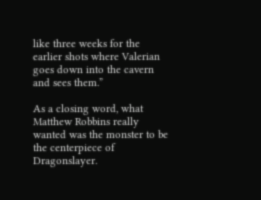like three weeks for the earlier shots where Valerian goes down into the cavern and sees them.”

As a closing word, what Matthew Robbins really wanted was the monster to be the centerpiece of Dragonslayer.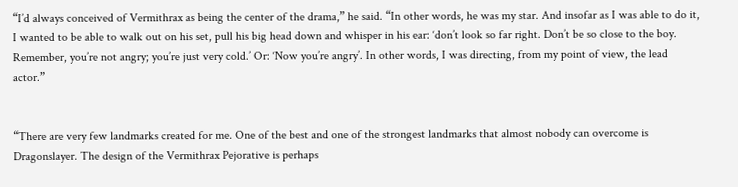“I’d always conceived of Vermithrax as being the center of the drama,” he said. “In other words, he was my star. And insofar as I was able to do it, I wanted to be able to walk out on his set, pull his big head down and whisper in his ear: ‘don’t look so far right. Don’t be so close to the boy. Remember, you’re not angry; you’re just very cold.’ Or: ‘Now you’re angry’. In other words, I was directing, from my point of view, the lead actor.”


“There are very few landmarks created for me. One of the best and one of the strongest landmarks that almost nobody can overcome is Dragonslayer. The design of the Vermithrax Pejorative is perhaps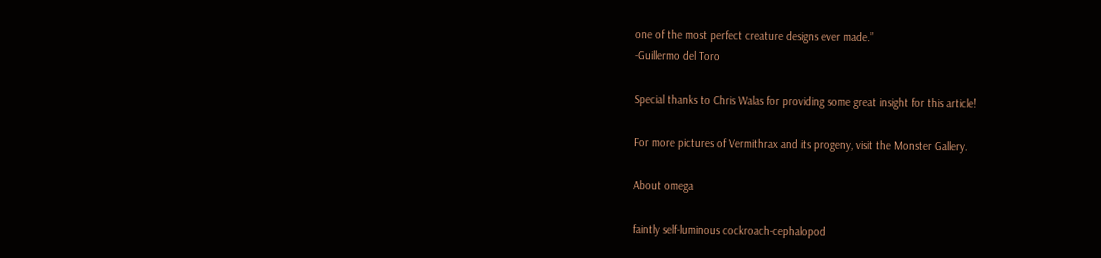one of the most perfect creature designs ever made.”
-Guillermo del Toro

Special thanks to Chris Walas for providing some great insight for this article!

For more pictures of Vermithrax and its progeny, visit the Monster Gallery.

About omega

faintly self-luminous cockroach-cephalopod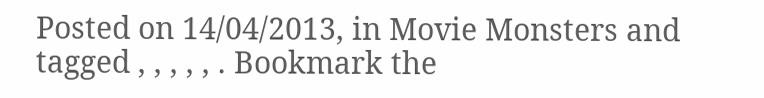Posted on 14/04/2013, in Movie Monsters and tagged , , , , , . Bookmark the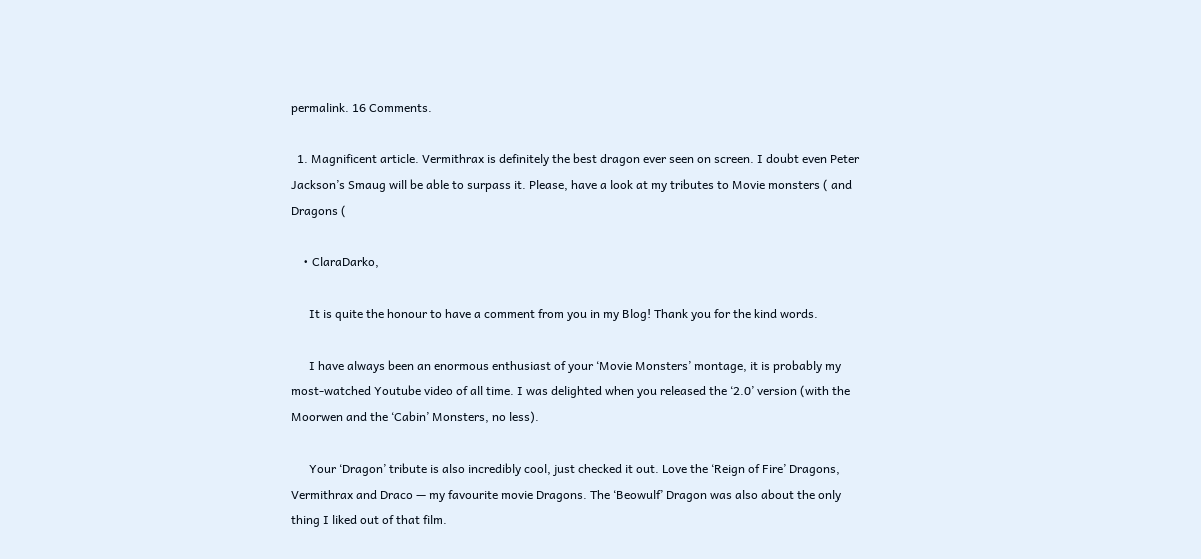permalink. 16 Comments.

  1. Magnificent article. Vermithrax is definitely the best dragon ever seen on screen. I doubt even Peter Jackson’s Smaug will be able to surpass it. Please, have a look at my tributes to Movie monsters ( and Dragons (

    • ClaraDarko,

      It is quite the honour to have a comment from you in my Blog! Thank you for the kind words.

      I have always been an enormous enthusiast of your ‘Movie Monsters’ montage, it is probably my most-watched Youtube video of all time. I was delighted when you released the ‘2.0’ version (with the Moorwen and the ‘Cabin’ Monsters, no less).

      Your ‘Dragon’ tribute is also incredibly cool, just checked it out. Love the ‘Reign of Fire’ Dragons, Vermithrax and Draco — my favourite movie Dragons. The ‘Beowulf’ Dragon was also about the only thing I liked out of that film.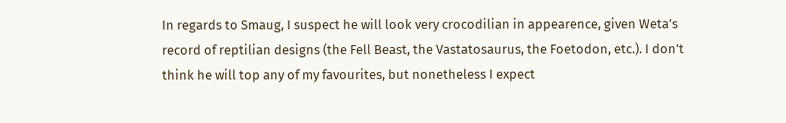In regards to Smaug, I suspect he will look very crocodilian in appearence, given Weta’s record of reptilian designs (the Fell Beast, the Vastatosaurus, the Foetodon, etc.). I don’t think he will top any of my favourites, but nonetheless I expect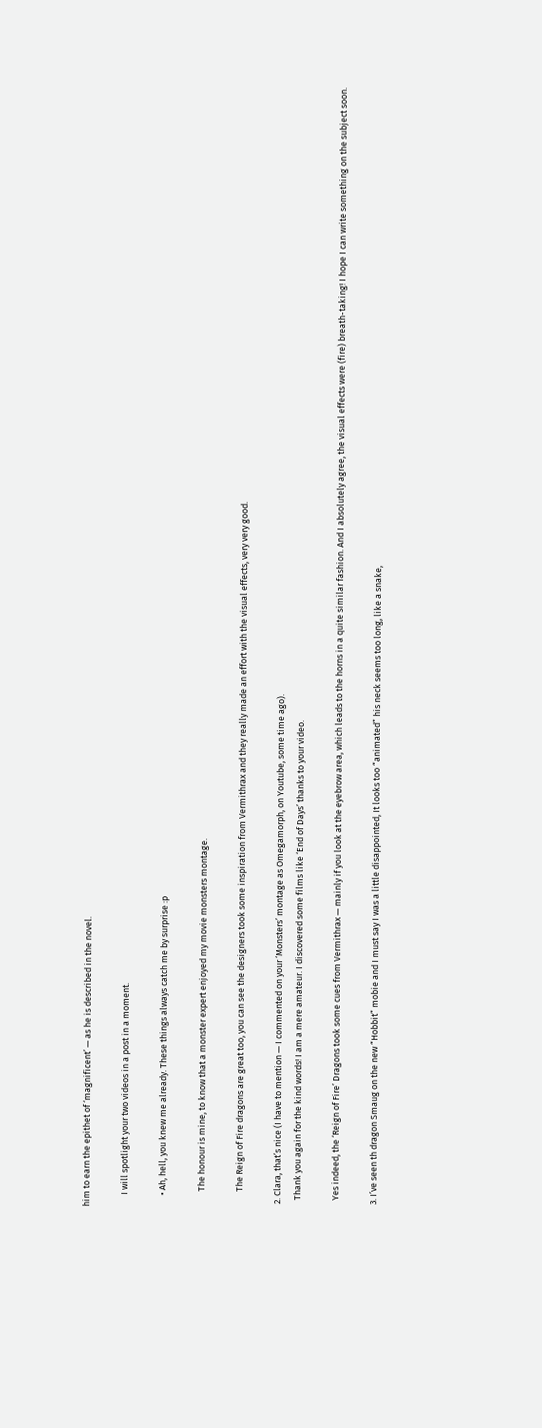him to earn the epithet of ‘magnificent’ — as he is described in the novel.

      I will spotlight your two videos in a post in a moment.

      • Ah, hell, you knew me already. These things always catch me by surprise :p

        The honour is mine, to know that a monster expert enjoyed my movie monsters montage.

        The Reign of Fire dragons are great too, you can see the designers took some inspiration from Vermithrax and they really made an effort with the visual effects, very very good.

  2. Clara, that’s nice (I have to mention — I commented on your ‘Monsters’ montage as Omegamorph, on Youtube, some time ago).
    Thank you again for the kind words! I am a mere amateur. I discovered some films like ‘End of Days’ thanks to your video.

    Yes indeed, the ‘Reign of Fire’ Dragons took some cues from Vermithrax — mainly if you look at the eyebrow area, which leads to the horns in a quite similar fashion. And I absolutely agree, the visual effects were (fire) breath-taking! I hope I can write something on the subject soon.

  3. I’ve seen th dragon Smaug on the new “Hobbit” mobie and I must say I was a little disappointed, It looks too “animated” his neck seems too long, like a snake,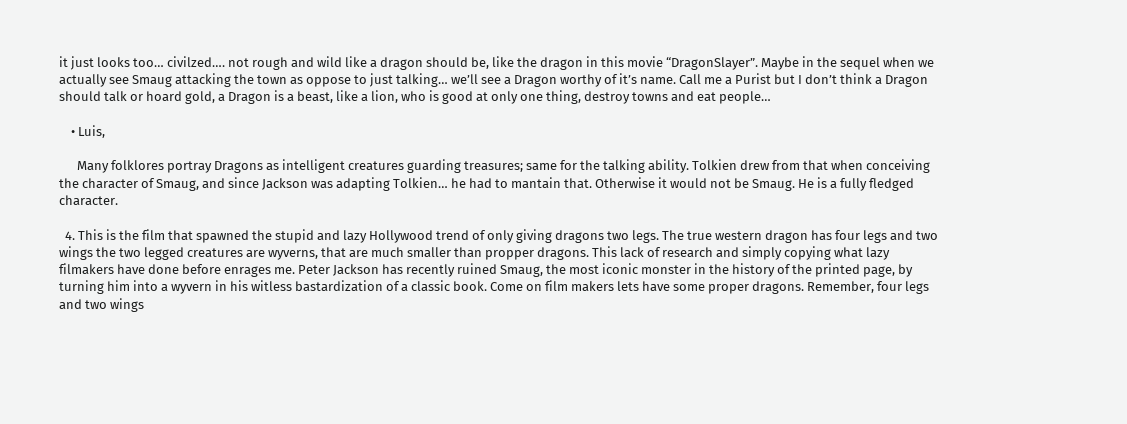it just looks too… civilzed…. not rough and wild like a dragon should be, like the dragon in this movie “DragonSlayer”. Maybe in the sequel when we actually see Smaug attacking the town as oppose to just talking… we’ll see a Dragon worthy of it’s name. Call me a Purist but I don’t think a Dragon should talk or hoard gold, a Dragon is a beast, like a lion, who is good at only one thing, destroy towns and eat people…

    • Luis,

      Many folklores portray Dragons as intelligent creatures guarding treasures; same for the talking ability. Tolkien drew from that when conceiving the character of Smaug, and since Jackson was adapting Tolkien… he had to mantain that. Otherwise it would not be Smaug. He is a fully fledged character.

  4. This is the film that spawned the stupid and lazy Hollywood trend of only giving dragons two legs. The true western dragon has four legs and two wings the two legged creatures are wyverns, that are much smaller than propper dragons. This lack of research and simply copying what lazy filmakers have done before enrages me. Peter Jackson has recently ruined Smaug, the most iconic monster in the history of the printed page, by turning him into a wyvern in his witless bastardization of a classic book. Come on film makers lets have some proper dragons. Remember, four legs and two wings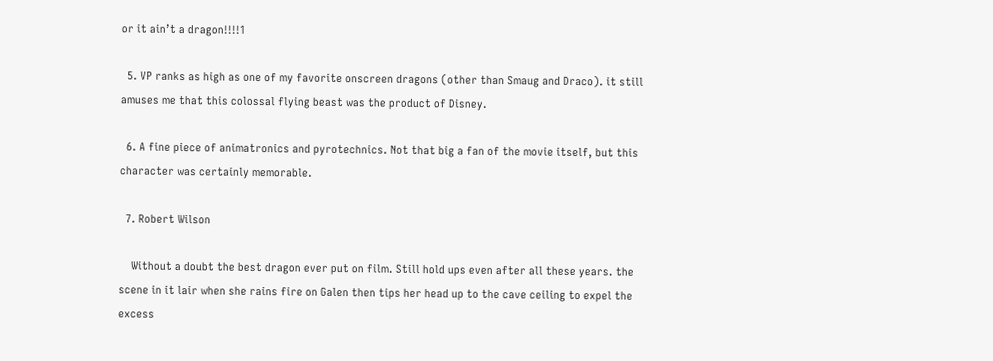or it ain’t a dragon!!!!1

  5. VP ranks as high as one of my favorite onscreen dragons (other than Smaug and Draco). it still amuses me that this colossal flying beast was the product of Disney.

  6. A fine piece of animatronics and pyrotechnics. Not that big a fan of the movie itself, but this character was certainly memorable.

  7. Robert Wilson

    Without a doubt the best dragon ever put on film. Still hold ups even after all these years. the scene in it lair when she rains fire on Galen then tips her head up to the cave ceiling to expel the excess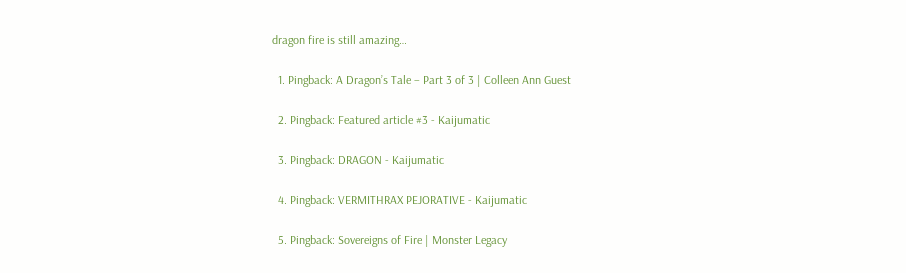dragon fire is still amazing…

  1. Pingback: A Dragon’s Tale – Part 3 of 3 | Colleen Ann Guest

  2. Pingback: Featured article #3 - Kaijumatic

  3. Pingback: DRAGON - Kaijumatic

  4. Pingback: VERMITHRAX PEJORATIVE - Kaijumatic

  5. Pingback: Sovereigns of Fire | Monster Legacy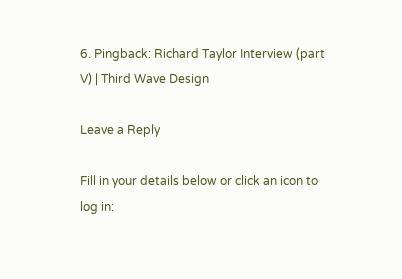6. Pingback: Richard Taylor Interview (part V) | Third Wave Design

Leave a Reply

Fill in your details below or click an icon to log in: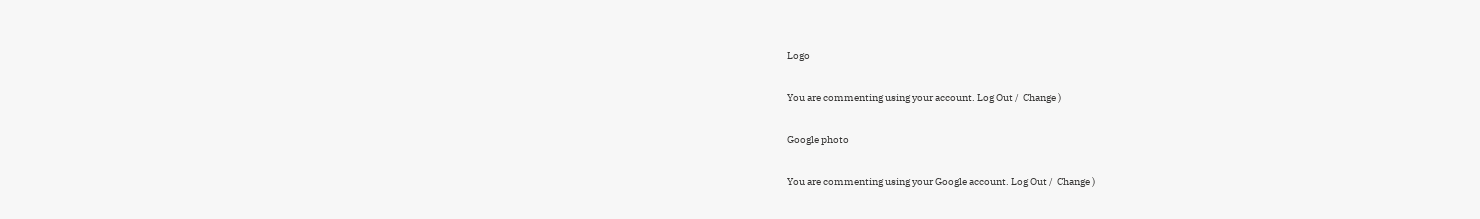Logo

You are commenting using your account. Log Out /  Change )

Google photo

You are commenting using your Google account. Log Out /  Change )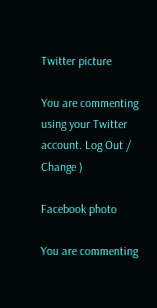Twitter picture

You are commenting using your Twitter account. Log Out /  Change )

Facebook photo

You are commenting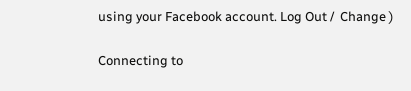using your Facebook account. Log Out /  Change )

Connecting to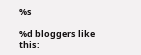%s

%d bloggers like this: